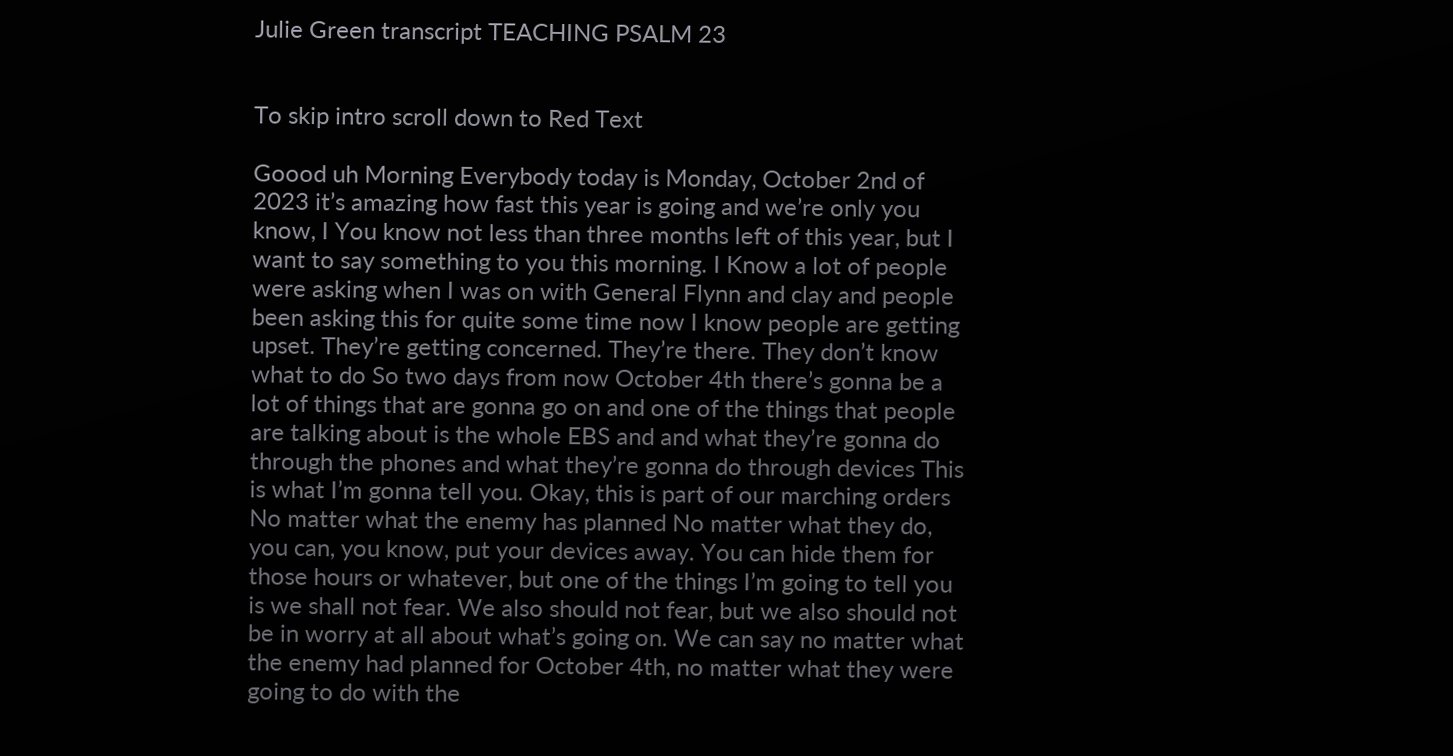Julie Green transcript TEACHING PSALM 23


To skip intro scroll down to Red Text

Goood uh Morning Everybody today is Monday, October 2nd of 2023 it’s amazing how fast this year is going and we’re only you know, I You know not less than three months left of this year, but I want to say something to you this morning. I Know a lot of people were asking when I was on with General Flynn and clay and people been asking this for quite some time now I know people are getting upset. They’re getting concerned. They’re there. They don’t know what to do So two days from now October 4th there’s gonna be a lot of things that are gonna go on and one of the things that people are talking about is the whole EBS and and what they’re gonna do through the phones and what they’re gonna do through devices This is what I’m gonna tell you. Okay, this is part of our marching orders No matter what the enemy has planned No matter what they do, you can, you know, put your devices away. You can hide them for those hours or whatever, but one of the things I’m going to tell you is we shall not fear. We also should not fear, but we also should not be in worry at all about what’s going on. We can say no matter what the enemy had planned for October 4th, no matter what they were going to do with the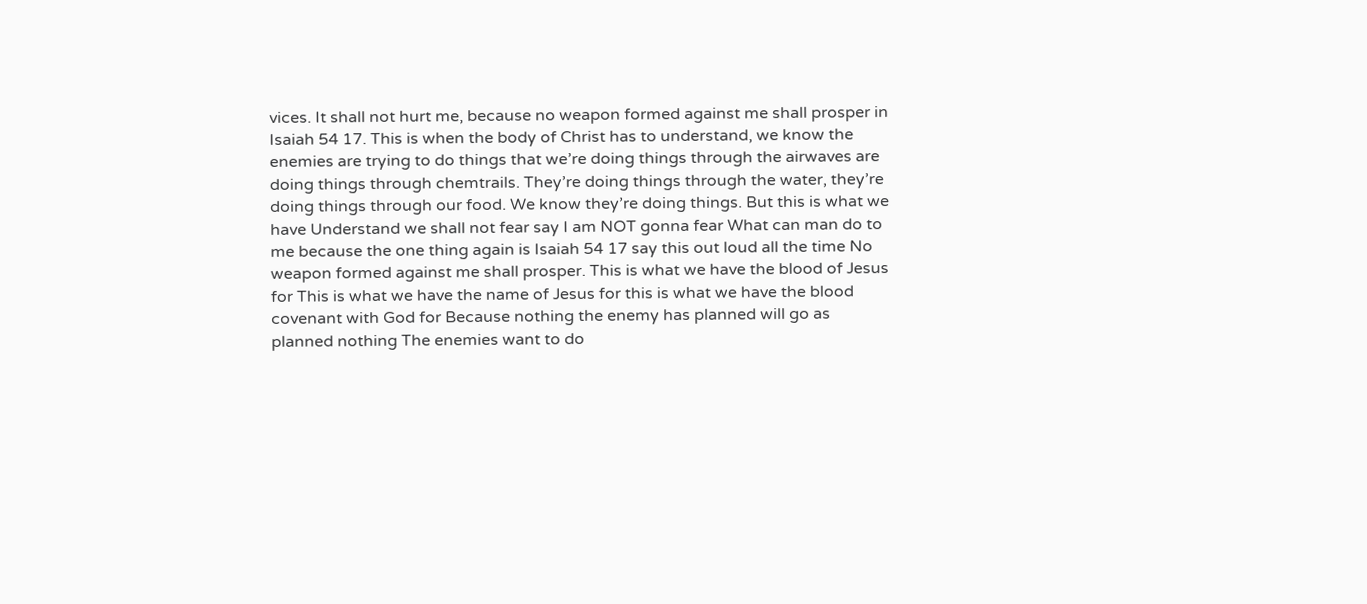vices. It shall not hurt me, because no weapon formed against me shall prosper in Isaiah 54 17. This is when the body of Christ has to understand, we know the enemies are trying to do things that we’re doing things through the airwaves are doing things through chemtrails. They’re doing things through the water, they’re doing things through our food. We know they’re doing things. But this is what we have Understand we shall not fear say I am NOT gonna fear What can man do to me because the one thing again is Isaiah 54 17 say this out loud all the time No weapon formed against me shall prosper. This is what we have the blood of Jesus for This is what we have the name of Jesus for this is what we have the blood covenant with God for Because nothing the enemy has planned will go as planned nothing The enemies want to do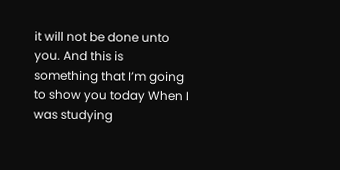it will not be done unto you. And this is something that I’m going to show you today When I was studying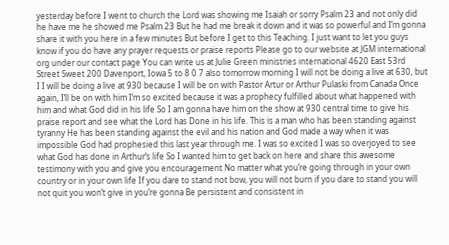yesterday before I went to church the Lord was showing me Isaiah or sorry Psalm 23 and not only did he have me he showed me Psalm 23 But he had me break it down and it was so powerful and I’m gonna share it with you here in a few minutes But before I get to this Teaching. I just want to let you guys know if you do have any prayer requests or praise reports Please go to our website at JGM international org under our contact page You can write us at Julie Green ministries international 4620 East 53rd Street Sweet 200 Davenport, Iowa 5 to 8 0 7 also tomorrow morning I will not be doing a live at 630, but I I will be doing a live at 930 because I will be on with Pastor Artur or Arthur Pulaski from Canada Once again, I’ll be on with him I’m so excited because it was a prophecy fulfilled about what happened with him and what God did in his life So I am gonna have him on the show at 930 central time to give his praise report and see what the Lord has Done in his life. This is a man who has been standing against tyranny He has been standing against the evil and his nation and God made a way when it was impossible God had prophesied this last year through me. I was so excited I was so overjoyed to see what God has done in Arthur’s life So I wanted him to get back on here and share this awesome testimony with you and give you encouragement No matter what you’re going through in your own country or in your own life If you dare to stand not bow, you will not burn if you dare to stand you will not quit you won’t give in you’re gonna Be persistent and consistent in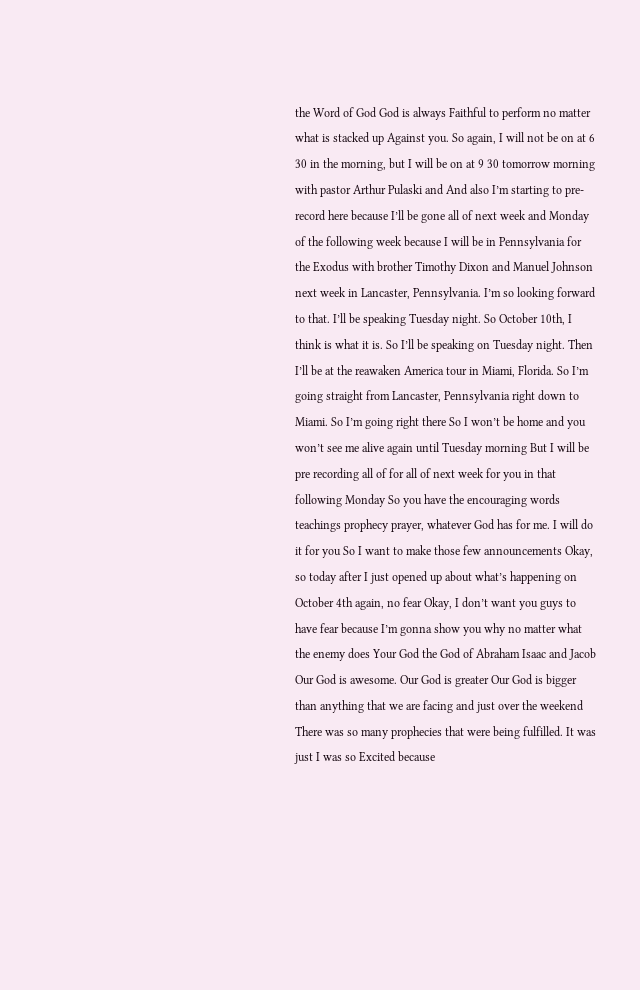the Word of God God is always Faithful to perform no matter what is stacked up Against you. So again, I will not be on at 6 30 in the morning, but I will be on at 9 30 tomorrow morning with pastor Arthur Pulaski and And also I’m starting to pre-record here because I’ll be gone all of next week and Monday of the following week because I will be in Pennsylvania for the Exodus with brother Timothy Dixon and Manuel Johnson next week in Lancaster, Pennsylvania. I’m so looking forward to that. I’ll be speaking Tuesday night. So October 10th, I think is what it is. So I’ll be speaking on Tuesday night. Then I’ll be at the reawaken America tour in Miami, Florida. So I’m going straight from Lancaster, Pennsylvania right down to Miami. So I’m going right there So I won’t be home and you won’t see me alive again until Tuesday morning But I will be pre recording all of for all of next week for you in that following Monday So you have the encouraging words teachings prophecy prayer, whatever God has for me. I will do it for you So I want to make those few announcements Okay, so today after I just opened up about what’s happening on October 4th again, no fear Okay, I don’t want you guys to have fear because I’m gonna show you why no matter what the enemy does Your God the God of Abraham Isaac and Jacob Our God is awesome. Our God is greater Our God is bigger than anything that we are facing and just over the weekend There was so many prophecies that were being fulfilled. It was just I was so Excited because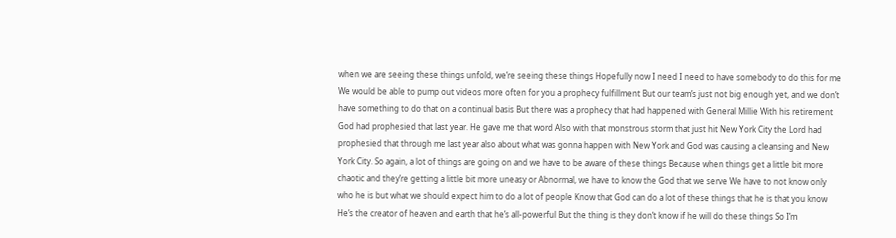when we are seeing these things unfold, we’re seeing these things Hopefully now I need I need to have somebody to do this for me We would be able to pump out videos more often for you a prophecy fulfillment But our team’s just not big enough yet, and we don’t have something to do that on a continual basis But there was a prophecy that had happened with General Millie With his retirement God had prophesied that last year. He gave me that word Also with that monstrous storm that just hit New York City the Lord had prophesied that through me last year also about what was gonna happen with New York and God was causing a cleansing and New York City. So again, a lot of things are going on and we have to be aware of these things Because when things get a little bit more chaotic and they’re getting a little bit more uneasy or Abnormal, we have to know the God that we serve We have to not know only who he is but what we should expect him to do a lot of people Know that God can do a lot of these things that he is that you know He’s the creator of heaven and earth that he’s all-powerful But the thing is they don’t know if he will do these things So I’m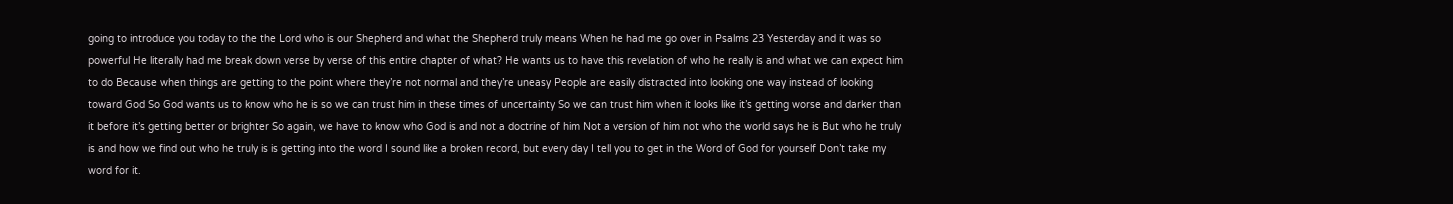going to introduce you today to the the Lord who is our Shepherd and what the Shepherd truly means When he had me go over in Psalms 23 Yesterday and it was so powerful He literally had me break down verse by verse of this entire chapter of what? He wants us to have this revelation of who he really is and what we can expect him to do Because when things are getting to the point where they’re not normal and they’re uneasy People are easily distracted into looking one way instead of looking toward God So God wants us to know who he is so we can trust him in these times of uncertainty So we can trust him when it looks like it’s getting worse and darker than it before it’s getting better or brighter So again, we have to know who God is and not a doctrine of him Not a version of him not who the world says he is But who he truly is and how we find out who he truly is is getting into the word I sound like a broken record, but every day I tell you to get in the Word of God for yourself Don’t take my word for it.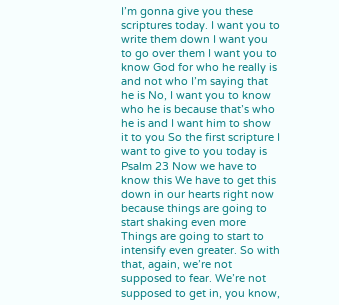I’m gonna give you these scriptures today. I want you to write them down I want you to go over them I want you to know God for who he really is and not who I’m saying that he is No, I want you to know who he is because that’s who he is and I want him to show it to you So the first scripture I want to give to you today is Psalm 23 Now we have to know this We have to get this down in our hearts right now because things are going to start shaking even more Things are going to start to intensify even greater. So with that, again, we’re not supposed to fear. We’re not supposed to get in, you know,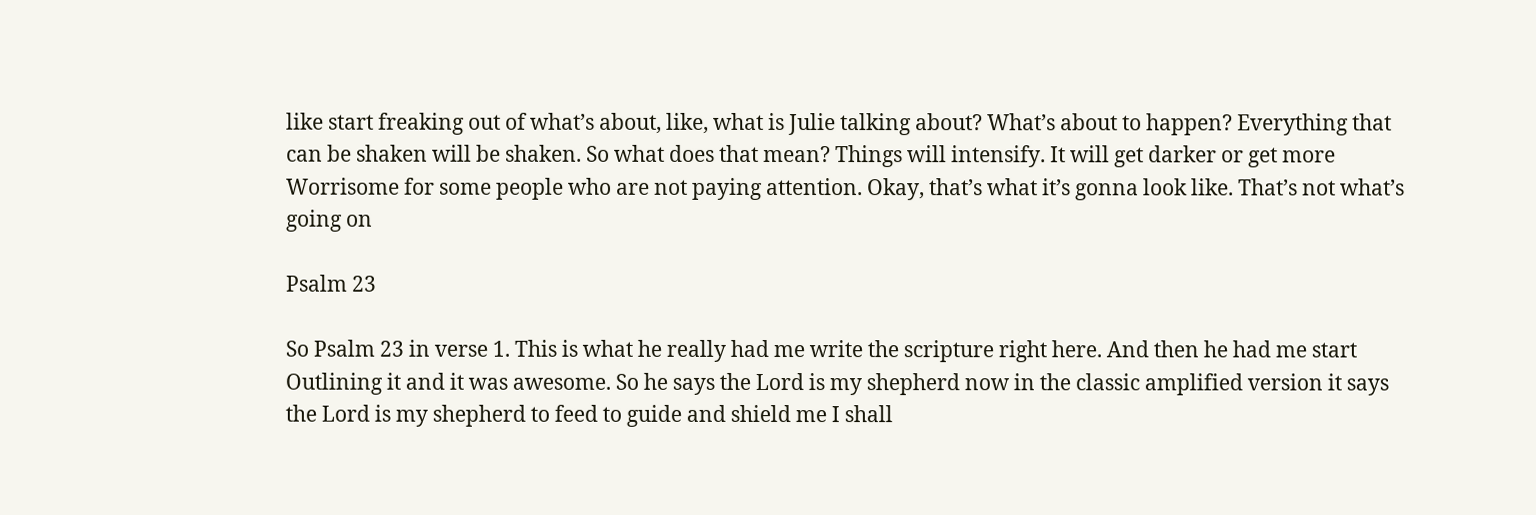like start freaking out of what’s about, like, what is Julie talking about? What’s about to happen? Everything that can be shaken will be shaken. So what does that mean? Things will intensify. It will get darker or get more Worrisome for some people who are not paying attention. Okay, that’s what it’s gonna look like. That’s not what’s going on

Psalm 23

So Psalm 23 in verse 1. This is what he really had me write the scripture right here. And then he had me start Outlining it and it was awesome. So he says the Lord is my shepherd now in the classic amplified version it says the Lord is my shepherd to feed to guide and shield me I shall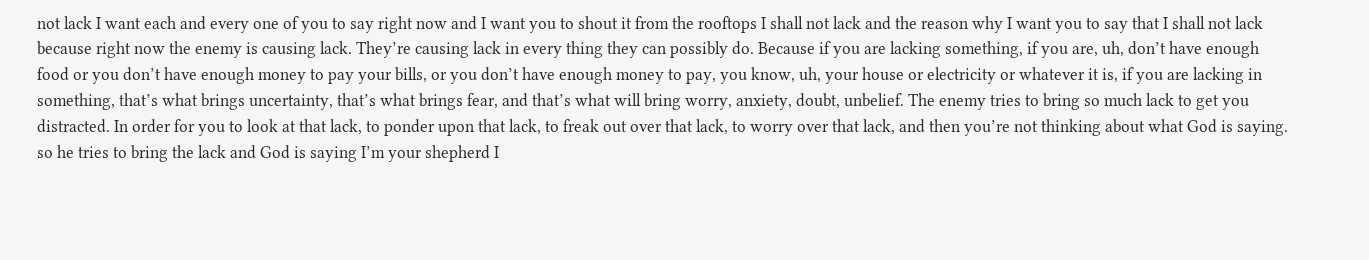not lack I want each and every one of you to say right now and I want you to shout it from the rooftops I shall not lack and the reason why I want you to say that I shall not lack because right now the enemy is causing lack. They’re causing lack in every thing they can possibly do. Because if you are lacking something, if you are, uh, don’t have enough food or you don’t have enough money to pay your bills, or you don’t have enough money to pay, you know, uh, your house or electricity or whatever it is, if you are lacking in something, that’s what brings uncertainty, that’s what brings fear, and that’s what will bring worry, anxiety, doubt, unbelief. The enemy tries to bring so much lack to get you distracted. In order for you to look at that lack, to ponder upon that lack, to freak out over that lack, to worry over that lack, and then you’re not thinking about what God is saying. so he tries to bring the lack and God is saying I’m your shepherd I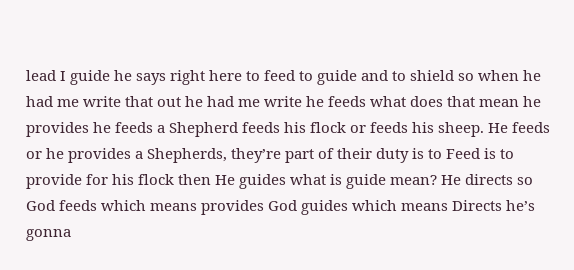lead I guide he says right here to feed to guide and to shield so when he had me write that out he had me write he feeds what does that mean he provides he feeds a Shepherd feeds his flock or feeds his sheep. He feeds or he provides a Shepherds, they’re part of their duty is to Feed is to provide for his flock then He guides what is guide mean? He directs so God feeds which means provides God guides which means Directs he’s gonna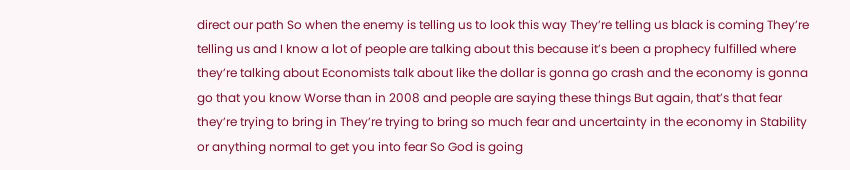direct our path So when the enemy is telling us to look this way They’re telling us black is coming They’re telling us and I know a lot of people are talking about this because it’s been a prophecy fulfilled where they’re talking about Economists talk about like the dollar is gonna go crash and the economy is gonna go that you know Worse than in 2008 and people are saying these things But again, that’s that fear they’re trying to bring in They’re trying to bring so much fear and uncertainty in the economy in Stability or anything normal to get you into fear So God is going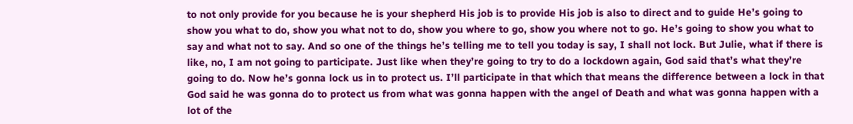to not only provide for you because he is your shepherd His job is to provide His job is also to direct and to guide He’s going to show you what to do, show you what not to do, show you where to go, show you where not to go. He’s going to show you what to say and what not to say. And so one of the things he’s telling me to tell you today is say, I shall not lock. But Julie, what if there is like, no, I am not going to participate. Just like when they’re going to try to do a lockdown again, God said that’s what they’re going to do. Now he’s gonna lock us in to protect us. I’ll participate in that which that means the difference between a lock in that God said he was gonna do to protect us from what was gonna happen with the angel of Death and what was gonna happen with a lot of the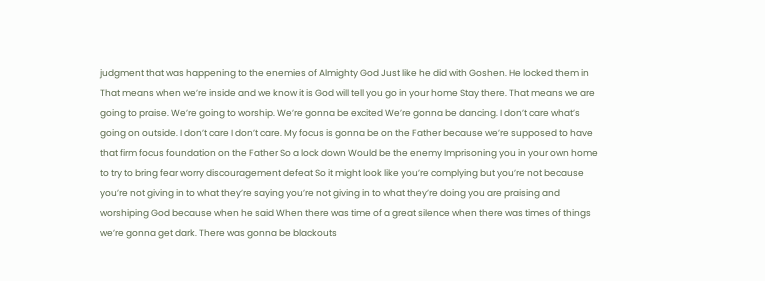judgment that was happening to the enemies of Almighty God Just like he did with Goshen. He locked them in That means when we’re inside and we know it is God will tell you go in your home Stay there. That means we are going to praise. We’re going to worship. We’re gonna be excited We’re gonna be dancing. I don’t care what’s going on outside. I don’t care I don’t care. My focus is gonna be on the Father because we’re supposed to have that firm focus foundation on the Father So a lock down Would be the enemy Imprisoning you in your own home to try to bring fear worry discouragement defeat So it might look like you’re complying but you’re not because you’re not giving in to what they’re saying you’re not giving in to what they’re doing you are praising and worshiping God because when he said When there was time of a great silence when there was times of things we’re gonna get dark. There was gonna be blackouts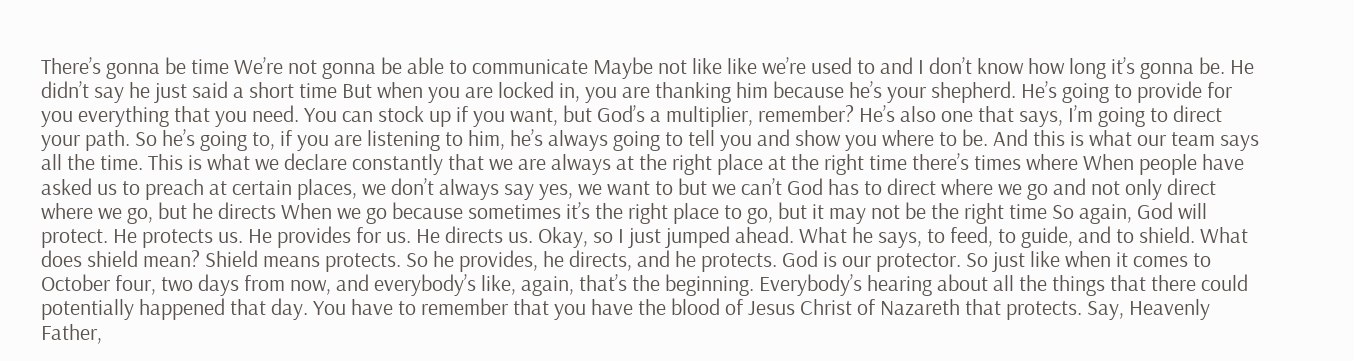There’s gonna be time We’re not gonna be able to communicate Maybe not like like we’re used to and I don’t know how long it’s gonna be. He didn’t say he just said a short time But when you are locked in, you are thanking him because he’s your shepherd. He’s going to provide for you everything that you need. You can stock up if you want, but God’s a multiplier, remember? He’s also one that says, I’m going to direct your path. So he’s going to, if you are listening to him, he’s always going to tell you and show you where to be. And this is what our team says all the time. This is what we declare constantly that we are always at the right place at the right time there’s times where When people have asked us to preach at certain places, we don’t always say yes, we want to but we can’t God has to direct where we go and not only direct where we go, but he directs When we go because sometimes it’s the right place to go, but it may not be the right time So again, God will protect. He protects us. He provides for us. He directs us. Okay, so I just jumped ahead. What he says, to feed, to guide, and to shield. What does shield mean? Shield means protects. So he provides, he directs, and he protects. God is our protector. So just like when it comes to October four, two days from now, and everybody’s like, again, that’s the beginning. Everybody’s hearing about all the things that there could potentially happened that day. You have to remember that you have the blood of Jesus Christ of Nazareth that protects. Say, Heavenly Father,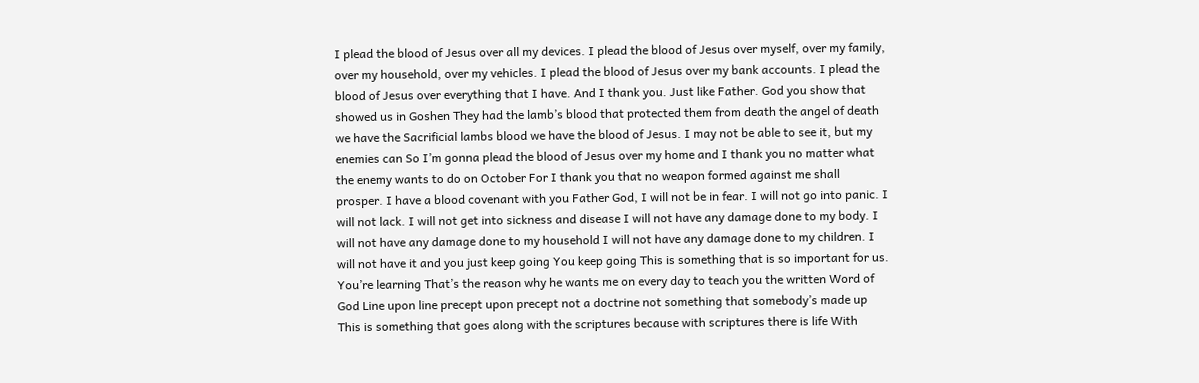I plead the blood of Jesus over all my devices. I plead the blood of Jesus over myself, over my family, over my household, over my vehicles. I plead the blood of Jesus over my bank accounts. I plead the blood of Jesus over everything that I have. And I thank you. Just like Father. God you show that showed us in Goshen They had the lamb’s blood that protected them from death the angel of death we have the Sacrificial lambs blood we have the blood of Jesus. I may not be able to see it, but my enemies can So I’m gonna plead the blood of Jesus over my home and I thank you no matter what the enemy wants to do on October For I thank you that no weapon formed against me shall prosper. I have a blood covenant with you Father God, I will not be in fear. I will not go into panic. I will not lack. I will not get into sickness and disease I will not have any damage done to my body. I will not have any damage done to my household I will not have any damage done to my children. I will not have it and you just keep going You keep going This is something that is so important for us. You’re learning That’s the reason why he wants me on every day to teach you the written Word of God Line upon line precept upon precept not a doctrine not something that somebody’s made up This is something that goes along with the scriptures because with scriptures there is life With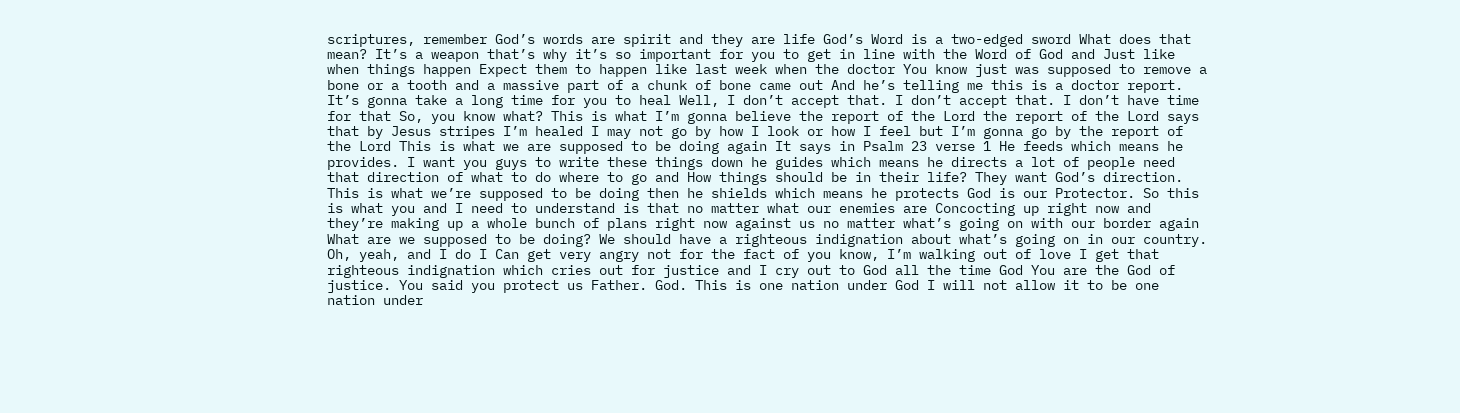scriptures, remember God’s words are spirit and they are life God’s Word is a two-edged sword What does that mean? It’s a weapon that’s why it’s so important for you to get in line with the Word of God and Just like when things happen Expect them to happen like last week when the doctor You know just was supposed to remove a bone or a tooth and a massive part of a chunk of bone came out And he’s telling me this is a doctor report. It’s gonna take a long time for you to heal Well, I don’t accept that. I don’t accept that. I don’t have time for that So, you know what? This is what I’m gonna believe the report of the Lord the report of the Lord says that by Jesus stripes I’m healed I may not go by how I look or how I feel but I’m gonna go by the report of the Lord This is what we are supposed to be doing again It says in Psalm 23 verse 1 He feeds which means he provides. I want you guys to write these things down he guides which means he directs a lot of people need that direction of what to do where to go and How things should be in their life? They want God’s direction. This is what we’re supposed to be doing then he shields which means he protects God is our Protector. So this is what you and I need to understand is that no matter what our enemies are Concocting up right now and they’re making up a whole bunch of plans right now against us no matter what’s going on with our border again What are we supposed to be doing? We should have a righteous indignation about what’s going on in our country. Oh, yeah, and I do I Can get very angry not for the fact of you know, I’m walking out of love I get that righteous indignation which cries out for justice and I cry out to God all the time God You are the God of justice. You said you protect us Father. God. This is one nation under God I will not allow it to be one nation under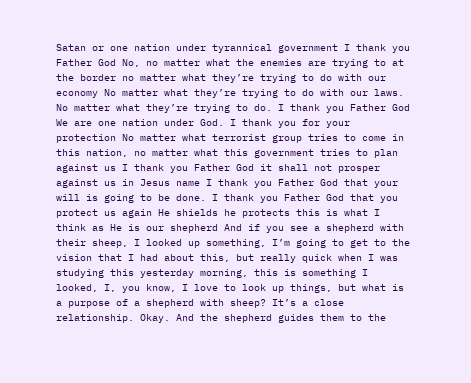Satan or one nation under tyrannical government I thank you Father God No, no matter what the enemies are trying to at the border no matter what they’re trying to do with our economy No matter what they’re trying to do with our laws. No matter what they’re trying to do. I thank you Father God We are one nation under God. I thank you for your protection No matter what terrorist group tries to come in this nation, no matter what this government tries to plan against us I thank you Father God it shall not prosper against us in Jesus name I thank you Father God that your will is going to be done. I thank you Father God that you protect us again He shields he protects this is what I think as He is our shepherd And if you see a shepherd with their sheep, I looked up something, I’m going to get to the vision that I had about this, but really quick when I was studying this yesterday morning, this is something I looked, I, you know, I love to look up things, but what is a purpose of a shepherd with sheep? It’s a close relationship. Okay. And the shepherd guides them to the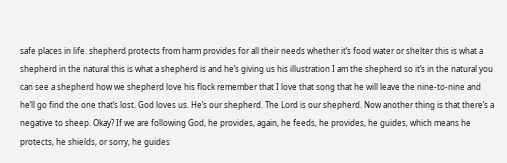safe places in life. shepherd protects from harm provides for all their needs whether it’s food water or shelter this is what a shepherd in the natural this is what a shepherd is and he’s giving us his illustration I am the shepherd so it’s in the natural you can see a shepherd how we shepherd love his flock remember that I love that song that he will leave the nine-to-nine and he’ll go find the one that’s lost. God loves us. He’s our shepherd. The Lord is our shepherd. Now another thing is that there’s a negative to sheep. Okay? If we are following God, he provides, again, he feeds, he provides, he guides, which means he protects, he shields, or sorry, he guides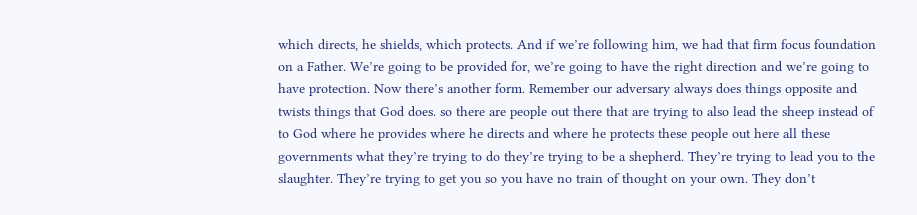which directs, he shields, which protects. And if we’re following him, we had that firm focus foundation on a Father. We’re going to be provided for, we’re going to have the right direction and we’re going to have protection. Now there’s another form. Remember our adversary always does things opposite and twists things that God does. so there are people out there that are trying to also lead the sheep instead of to God where he provides where he directs and where he protects these people out here all these governments what they’re trying to do they’re trying to be a shepherd. They’re trying to lead you to the slaughter. They’re trying to get you so you have no train of thought on your own. They don’t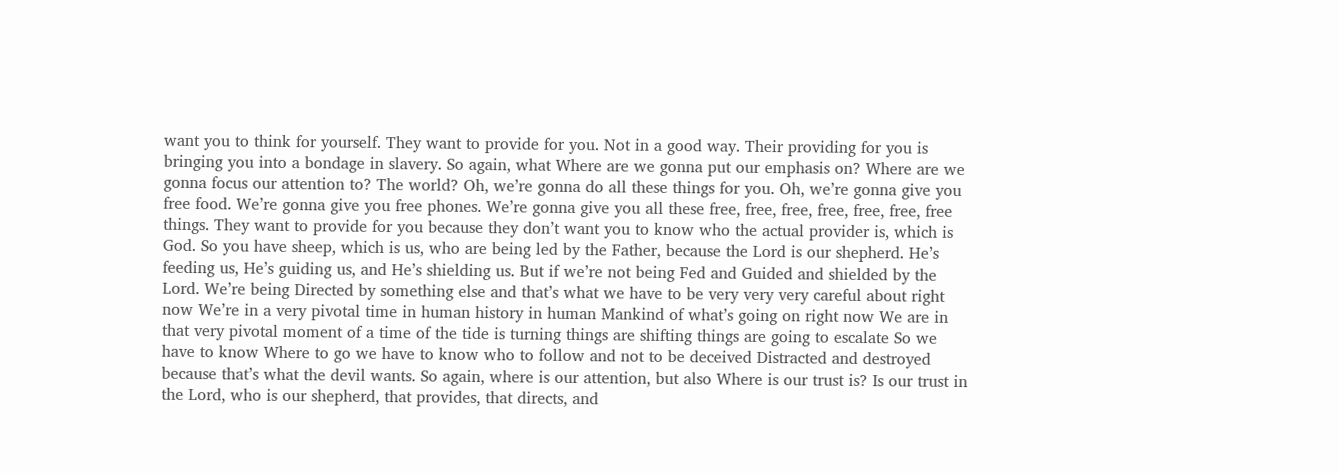want you to think for yourself. They want to provide for you. Not in a good way. Their providing for you is bringing you into a bondage in slavery. So again, what Where are we gonna put our emphasis on? Where are we gonna focus our attention to? The world? Oh, we’re gonna do all these things for you. Oh, we’re gonna give you free food. We’re gonna give you free phones. We’re gonna give you all these free, free, free, free, free, free, free things. They want to provide for you because they don’t want you to know who the actual provider is, which is God. So you have sheep, which is us, who are being led by the Father, because the Lord is our shepherd. He’s feeding us, He’s guiding us, and He’s shielding us. But if we’re not being Fed and Guided and shielded by the Lord. We’re being Directed by something else and that’s what we have to be very very very careful about right now We’re in a very pivotal time in human history in human Mankind of what’s going on right now We are in that very pivotal moment of a time of the tide is turning things are shifting things are going to escalate So we have to know Where to go we have to know who to follow and not to be deceived Distracted and destroyed because that’s what the devil wants. So again, where is our attention, but also Where is our trust is? Is our trust in the Lord, who is our shepherd, that provides, that directs, and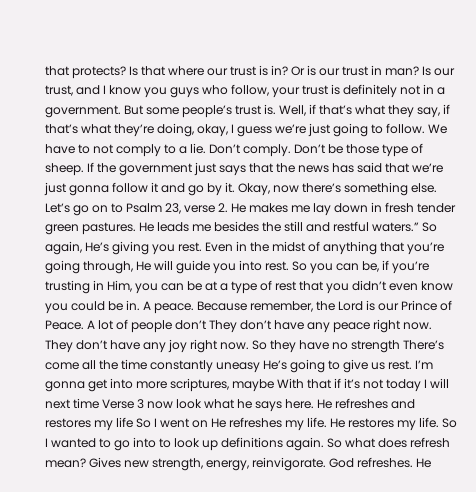that protects? Is that where our trust is in? Or is our trust in man? Is our trust, and I know you guys who follow, your trust is definitely not in a government. But some people’s trust is. Well, if that’s what they say, if that’s what they’re doing, okay, I guess we’re just going to follow. We have to not comply to a lie. Don’t comply. Don’t be those type of sheep. If the government just says that the news has said that we’re just gonna follow it and go by it. Okay, now there’s something else. Let’s go on to Psalm 23, verse 2. He makes me lay down in fresh tender green pastures. He leads me besides the still and restful waters.” So again, He’s giving you rest. Even in the midst of anything that you’re going through, He will guide you into rest. So you can be, if you’re trusting in Him, you can be at a type of rest that you didn’t even know you could be in. A peace. Because remember, the Lord is our Prince of Peace. A lot of people don’t They don’t have any peace right now. They don’t have any joy right now. So they have no strength There’s come all the time constantly uneasy He’s going to give us rest. I’m gonna get into more scriptures, maybe With that if it’s not today I will next time Verse 3 now look what he says here. He refreshes and restores my life So I went on He refreshes my life. He restores my life. So I wanted to go into to look up definitions again. So what does refresh mean? Gives new strength, energy, reinvigorate. God refreshes. He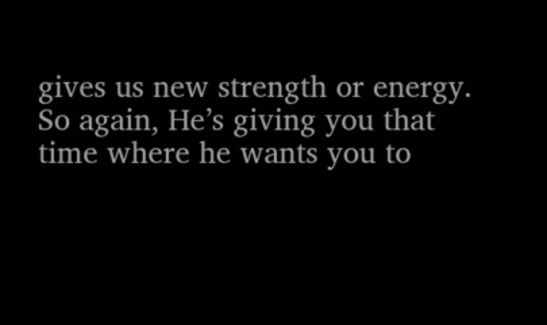gives us new strength or energy. So again, He’s giving you that time where he wants you to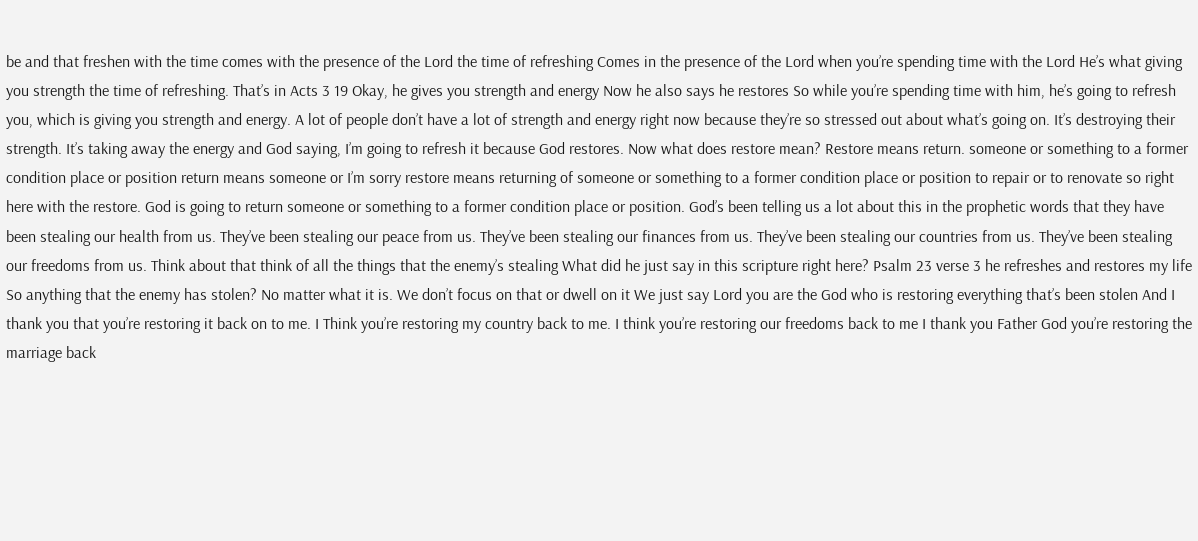be and that freshen with the time comes with the presence of the Lord the time of refreshing Comes in the presence of the Lord when you’re spending time with the Lord He’s what giving you strength the time of refreshing. That’s in Acts 3 19 Okay, he gives you strength and energy Now he also says he restores So while you’re spending time with him, he’s going to refresh you, which is giving you strength and energy. A lot of people don’t have a lot of strength and energy right now because they’re so stressed out about what’s going on. It’s destroying their strength. It’s taking away the energy and God saying, I’m going to refresh it because God restores. Now what does restore mean? Restore means return. someone or something to a former condition place or position return means someone or I’m sorry restore means returning of someone or something to a former condition place or position to repair or to renovate so right here with the restore. God is going to return someone or something to a former condition place or position. God’s been telling us a lot about this in the prophetic words that they have been stealing our health from us. They’ve been stealing our peace from us. They’ve been stealing our finances from us. They’ve been stealing our countries from us. They’ve been stealing our freedoms from us. Think about that think of all the things that the enemy’s stealing What did he just say in this scripture right here? Psalm 23 verse 3 he refreshes and restores my life So anything that the enemy has stolen? No matter what it is. We don’t focus on that or dwell on it We just say Lord you are the God who is restoring everything that’s been stolen And I thank you that you’re restoring it back on to me. I Think you’re restoring my country back to me. I think you’re restoring our freedoms back to me I thank you Father God you’re restoring the marriage back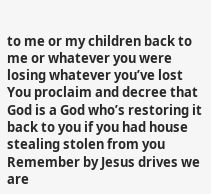to me or my children back to me or whatever you were losing whatever you’ve lost You proclaim and decree that God is a God who’s restoring it back to you if you had house stealing stolen from you Remember by Jesus drives we are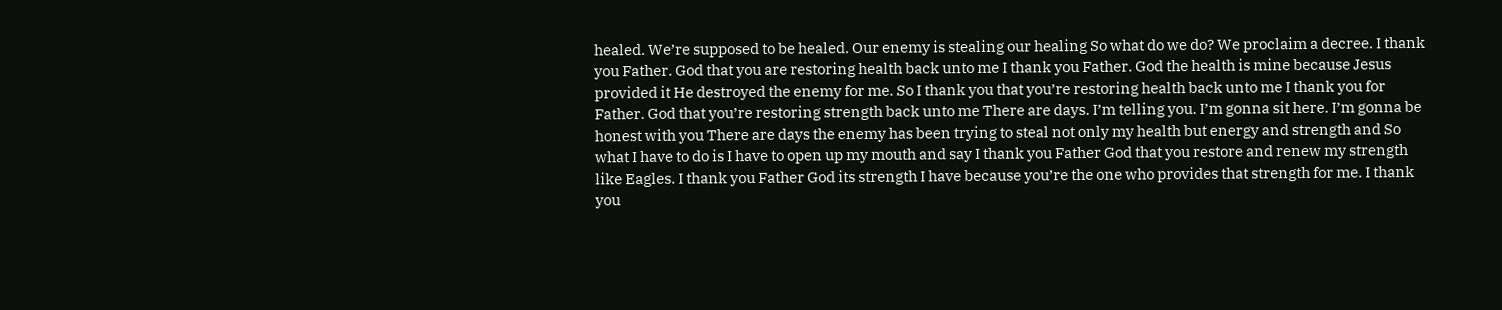healed. We’re supposed to be healed. Our enemy is stealing our healing So what do we do? We proclaim a decree. I thank you Father. God that you are restoring health back unto me I thank you Father. God the health is mine because Jesus provided it He destroyed the enemy for me. So I thank you that you’re restoring health back unto me I thank you for Father. God that you’re restoring strength back unto me There are days. I’m telling you. I’m gonna sit here. I’m gonna be honest with you There are days the enemy has been trying to steal not only my health but energy and strength and So what I have to do is I have to open up my mouth and say I thank you Father God that you restore and renew my strength like Eagles. I thank you Father God its strength I have because you’re the one who provides that strength for me. I thank you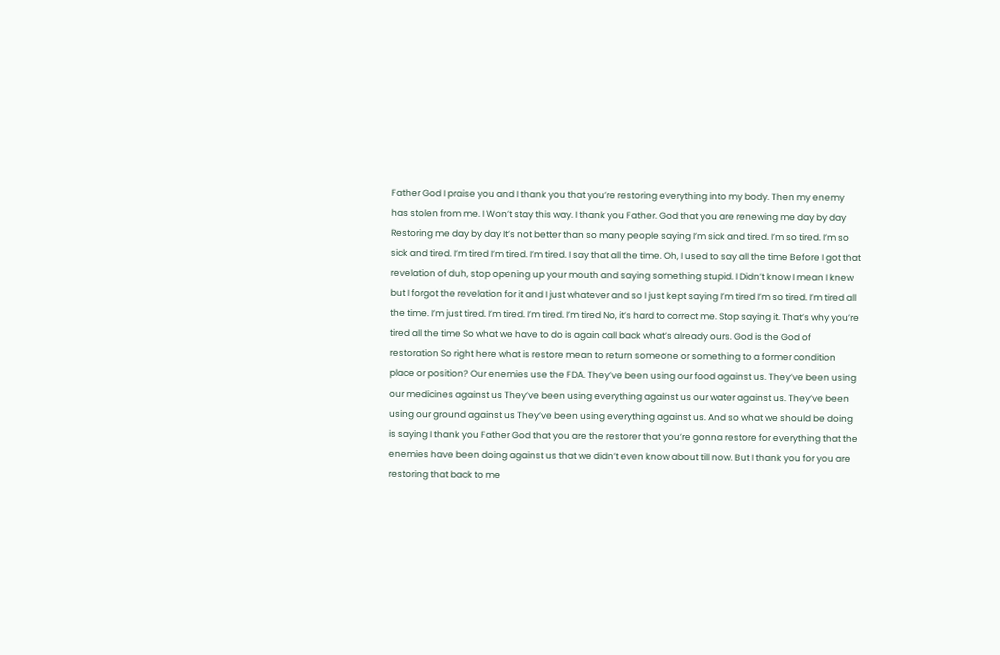Father God I praise you and I thank you that you’re restoring everything into my body. Then my enemy has stolen from me. I Won’t stay this way. I thank you Father. God that you are renewing me day by day Restoring me day by day It’s not better than so many people saying I’m sick and tired. I’m so tired. I’m so sick and tired. I’m tired I’m tired. I’m tired. I say that all the time. Oh, I used to say all the time Before I got that revelation of duh, stop opening up your mouth and saying something stupid. I Didn’t know I mean I knew but I forgot the revelation for it and I just whatever and so I just kept saying I’m tired I’m so tired. I’m tired all the time. I’m just tired. I’m tired. I’m tired. I’m tired No, it’s hard to correct me. Stop saying it. That’s why you’re tired all the time So what we have to do is again call back what’s already ours. God is the God of restoration So right here what is restore mean to return someone or something to a former condition place or position? Our enemies use the FDA. They’ve been using our food against us. They’ve been using our medicines against us They’ve been using everything against us our water against us. They’ve been using our ground against us They’ve been using everything against us. And so what we should be doing is saying I thank you Father God that you are the restorer that you’re gonna restore for everything that the enemies have been doing against us that we didn’t even know about till now. But I thank you for you are restoring that back to me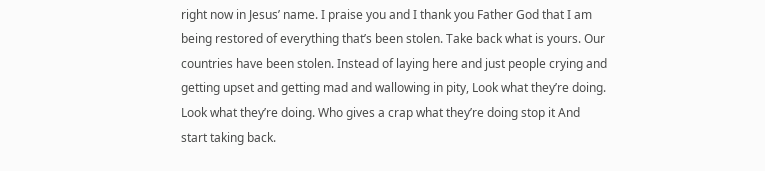right now in Jesus’ name. I praise you and I thank you Father God that I am being restored of everything that’s been stolen. Take back what is yours. Our countries have been stolen. Instead of laying here and just people crying and getting upset and getting mad and wallowing in pity, Look what they’re doing. Look what they’re doing. Who gives a crap what they’re doing stop it And start taking back.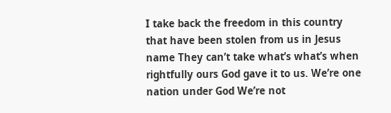I take back the freedom in this country that have been stolen from us in Jesus name They can’t take what’s what’s when rightfully ours God gave it to us. We’re one nation under God We’re not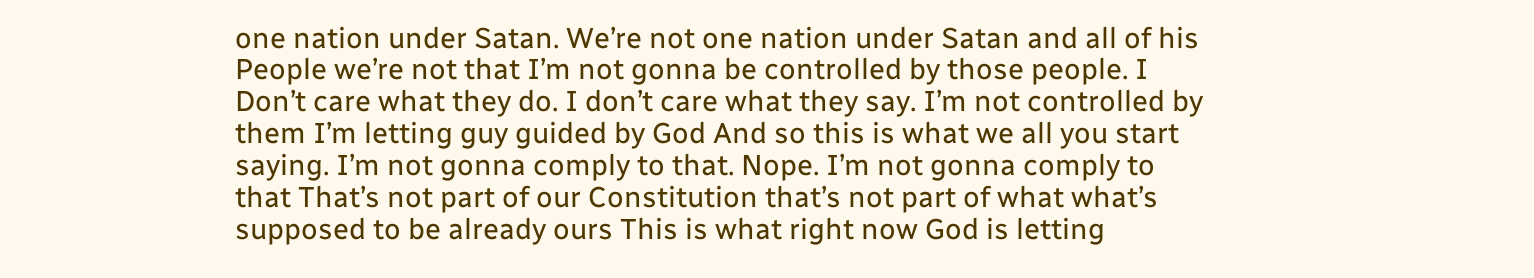one nation under Satan. We’re not one nation under Satan and all of his People we’re not that I’m not gonna be controlled by those people. I Don’t care what they do. I don’t care what they say. I’m not controlled by them I’m letting guy guided by God And so this is what we all you start saying. I’m not gonna comply to that. Nope. I’m not gonna comply to that That’s not part of our Constitution that’s not part of what what’s supposed to be already ours This is what right now God is letting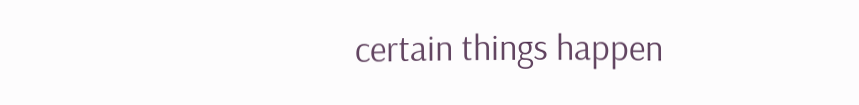certain things happen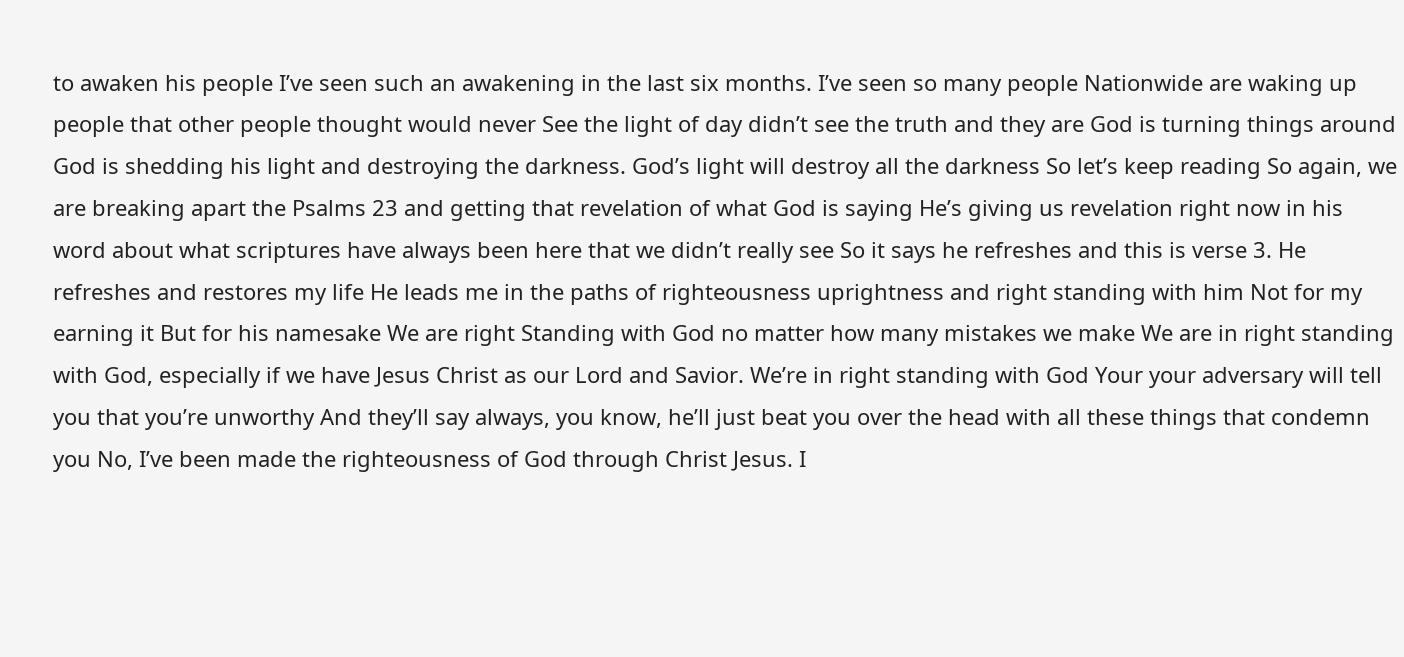to awaken his people I’ve seen such an awakening in the last six months. I’ve seen so many people Nationwide are waking up people that other people thought would never See the light of day didn’t see the truth and they are God is turning things around God is shedding his light and destroying the darkness. God’s light will destroy all the darkness So let’s keep reading So again, we are breaking apart the Psalms 23 and getting that revelation of what God is saying He’s giving us revelation right now in his word about what scriptures have always been here that we didn’t really see So it says he refreshes and this is verse 3. He refreshes and restores my life He leads me in the paths of righteousness uprightness and right standing with him Not for my earning it But for his namesake We are right Standing with God no matter how many mistakes we make We are in right standing with God, especially if we have Jesus Christ as our Lord and Savior. We’re in right standing with God Your your adversary will tell you that you’re unworthy And they’ll say always, you know, he’ll just beat you over the head with all these things that condemn you No, I’ve been made the righteousness of God through Christ Jesus. I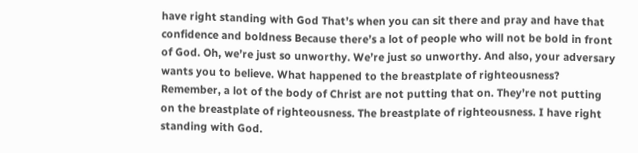have right standing with God That’s when you can sit there and pray and have that confidence and boldness Because there’s a lot of people who will not be bold in front of God. Oh, we’re just so unworthy. We’re just so unworthy. And also, your adversary wants you to believe. What happened to the breastplate of righteousness? Remember, a lot of the body of Christ are not putting that on. They’re not putting on the breastplate of righteousness. The breastplate of righteousness. I have right standing with God.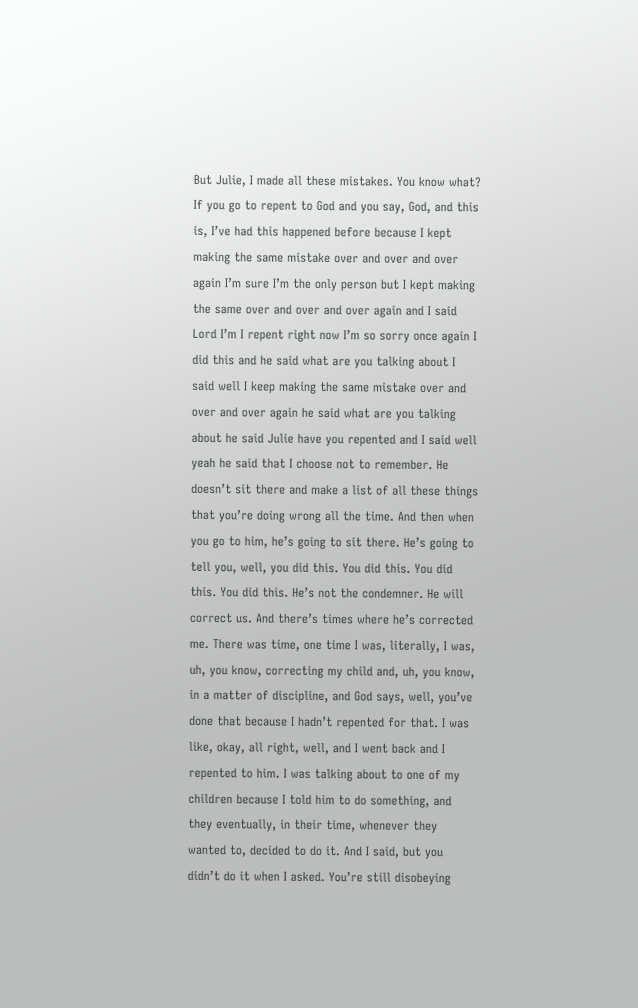But Julie, I made all these mistakes. You know what? If you go to repent to God and you say, God, and this is, I’ve had this happened before because I kept making the same mistake over and over and over again I’m sure I’m the only person but I kept making the same over and over and over again and I said Lord I’m I repent right now I’m so sorry once again I did this and he said what are you talking about I said well I keep making the same mistake over and over and over again he said what are you talking about he said Julie have you repented and I said well yeah he said that I choose not to remember. He doesn’t sit there and make a list of all these things that you’re doing wrong all the time. And then when you go to him, he’s going to sit there. He’s going to tell you, well, you did this. You did this. You did this. You did this. He’s not the condemner. He will correct us. And there’s times where he’s corrected me. There was time, one time I was, literally, I was, uh, you know, correcting my child and, uh, you know, in a matter of discipline, and God says, well, you’ve done that because I hadn’t repented for that. I was like, okay, all right, well, and I went back and I repented to him. I was talking about to one of my children because I told him to do something, and they eventually, in their time, whenever they wanted to, decided to do it. And I said, but you didn’t do it when I asked. You’re still disobeying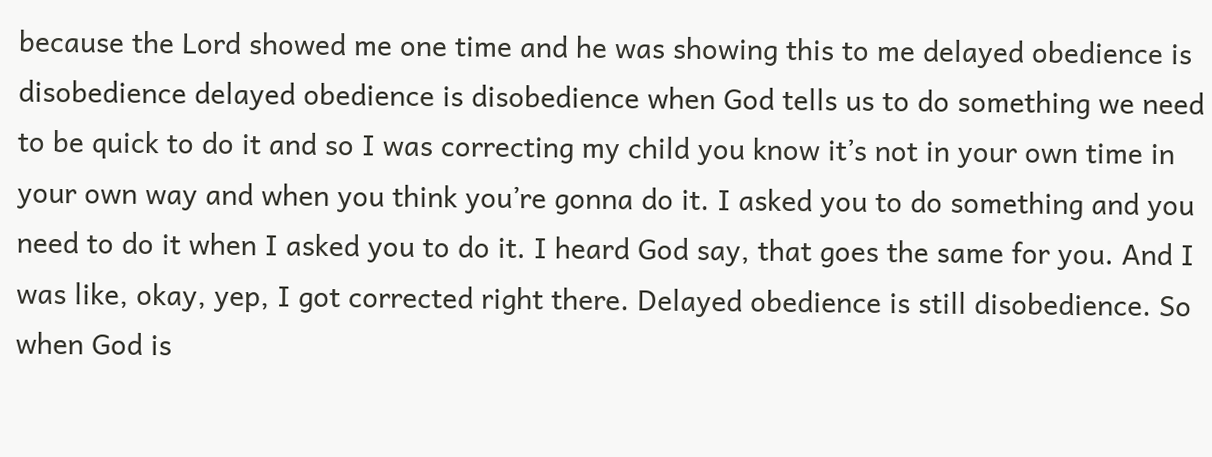because the Lord showed me one time and he was showing this to me delayed obedience is disobedience delayed obedience is disobedience when God tells us to do something we need to be quick to do it and so I was correcting my child you know it’s not in your own time in your own way and when you think you’re gonna do it. I asked you to do something and you need to do it when I asked you to do it. I heard God say, that goes the same for you. And I was like, okay, yep, I got corrected right there. Delayed obedience is still disobedience. So when God is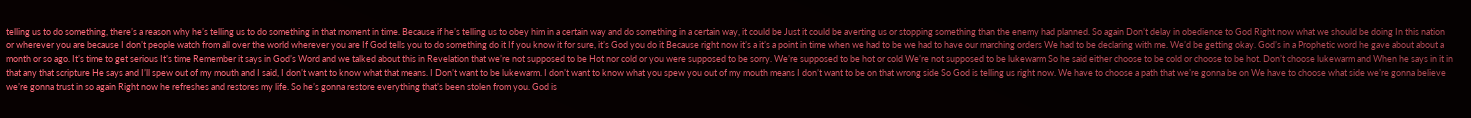telling us to do something, there’s a reason why he’s telling us to do something in that moment in time. Because if he’s telling us to obey him in a certain way and do something in a certain way, it could be Just it could be averting us or stopping something than the enemy had planned. So again Don’t delay in obedience to God Right now what we should be doing In this nation or wherever you are because I don’t people watch from all over the world wherever you are If God tells you to do something do it If you know it for sure, it’s God you do it Because right now it’s a it’s a point in time when we had to be we had to have our marching orders We had to be declaring with me. We’d be getting okay. God’s in a Prophetic word he gave about about a month or so ago. It’s time to get serious It’s time Remember it says in God’s Word and we talked about this in Revelation that we’re not supposed to be Hot nor cold or you were supposed to be sorry. We’re supposed to be hot or cold We’re not supposed to be lukewarm So he said either choose to be cold or choose to be hot. Don’t choose lukewarm and When he says in it in that any that scripture He says and I’ll spew out of my mouth and I said, I don’t want to know what that means. I Don’t want to be lukewarm. I don’t want to know what you spew you out of my mouth means I don’t want to be on that wrong side So God is telling us right now. We have to choose a path that we’re gonna be on We have to choose what side we’re gonna believe we’re gonna trust in so again Right now he refreshes and restores my life. So he’s gonna restore everything that’s been stolen from you. God is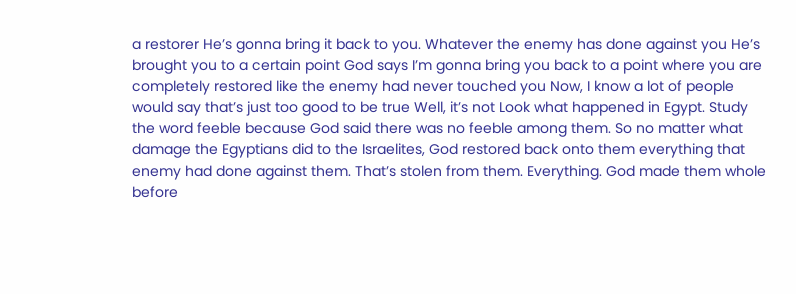a restorer He’s gonna bring it back to you. Whatever the enemy has done against you He’s brought you to a certain point God says I’m gonna bring you back to a point where you are completely restored like the enemy had never touched you Now, I know a lot of people would say that’s just too good to be true Well, it’s not Look what happened in Egypt. Study the word feeble because God said there was no feeble among them. So no matter what damage the Egyptians did to the Israelites, God restored back onto them everything that enemy had done against them. That’s stolen from them. Everything. God made them whole before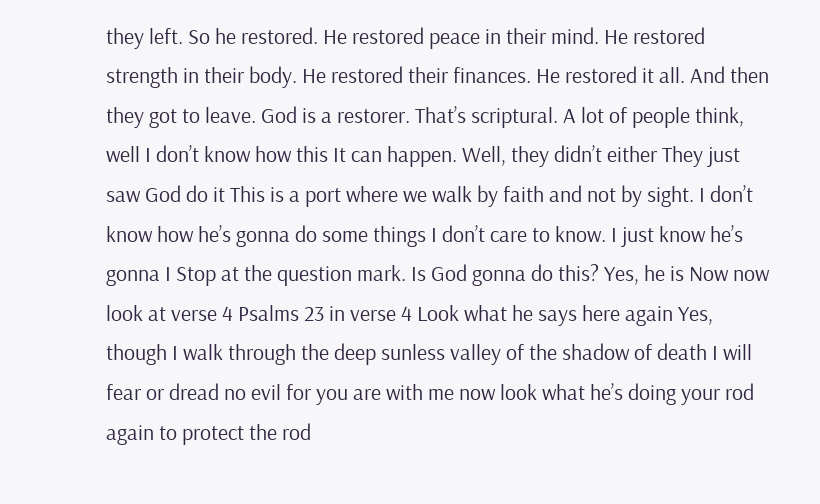they left. So he restored. He restored peace in their mind. He restored strength in their body. He restored their finances. He restored it all. And then they got to leave. God is a restorer. That’s scriptural. A lot of people think, well I don’t know how this It can happen. Well, they didn’t either They just saw God do it This is a port where we walk by faith and not by sight. I don’t know how he’s gonna do some things I don’t care to know. I just know he’s gonna I Stop at the question mark. Is God gonna do this? Yes, he is Now now look at verse 4 Psalms 23 in verse 4 Look what he says here again Yes, though I walk through the deep sunless valley of the shadow of death I will fear or dread no evil for you are with me now look what he’s doing your rod again to protect the rod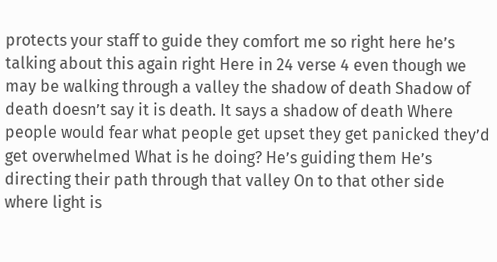protects your staff to guide they comfort me so right here he’s talking about this again right Here in 24 verse 4 even though we may be walking through a valley the shadow of death Shadow of death doesn’t say it is death. It says a shadow of death Where people would fear what people get upset they get panicked they’d get overwhelmed What is he doing? He’s guiding them He’s directing their path through that valley On to that other side where light is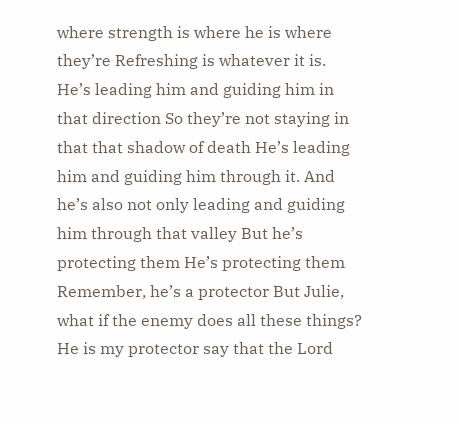where strength is where he is where they’re Refreshing is whatever it is. He’s leading him and guiding him in that direction So they’re not staying in that that shadow of death He’s leading him and guiding him through it. And he’s also not only leading and guiding him through that valley But he’s protecting them He’s protecting them Remember, he’s a protector But Julie, what if the enemy does all these things? He is my protector say that the Lord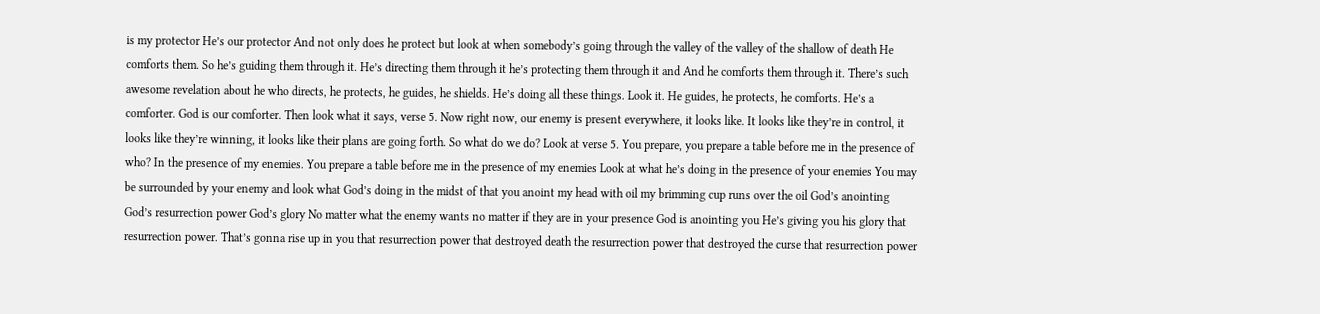is my protector He’s our protector And not only does he protect but look at when somebody’s going through the valley of the valley of the shallow of death He comforts them. So he’s guiding them through it. He’s directing them through it he’s protecting them through it and And he comforts them through it. There’s such awesome revelation about he who directs, he protects, he guides, he shields. He’s doing all these things. Look it. He guides, he protects, he comforts. He’s a comforter. God is our comforter. Then look what it says, verse 5. Now right now, our enemy is present everywhere, it looks like. It looks like they’re in control, it looks like they’re winning, it looks like their plans are going forth. So what do we do? Look at verse 5. You prepare, you prepare a table before me in the presence of who? In the presence of my enemies. You prepare a table before me in the presence of my enemies Look at what he’s doing in the presence of your enemies You may be surrounded by your enemy and look what God’s doing in the midst of that you anoint my head with oil my brimming cup runs over the oil God’s anointing God’s resurrection power God’s glory No matter what the enemy wants no matter if they are in your presence God is anointing you He’s giving you his glory that resurrection power. That’s gonna rise up in you that resurrection power that destroyed death the resurrection power that destroyed the curse that resurrection power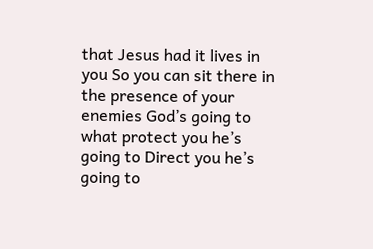that Jesus had it lives in you So you can sit there in the presence of your enemies God’s going to what protect you he’s going to Direct you he’s going to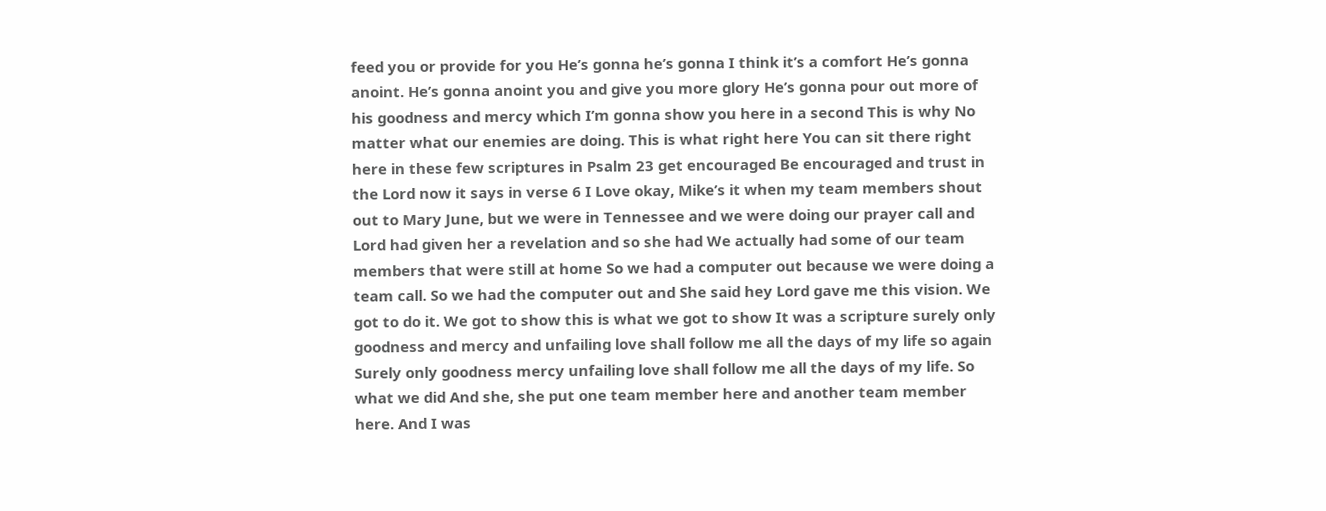feed you or provide for you He’s gonna he’s gonna I think it’s a comfort He’s gonna anoint. He’s gonna anoint you and give you more glory He’s gonna pour out more of his goodness and mercy which I’m gonna show you here in a second This is why No matter what our enemies are doing. This is what right here You can sit there right here in these few scriptures in Psalm 23 get encouraged Be encouraged and trust in the Lord now it says in verse 6 I Love okay, Mike’s it when my team members shout out to Mary June, but we were in Tennessee and we were doing our prayer call and Lord had given her a revelation and so she had We actually had some of our team members that were still at home So we had a computer out because we were doing a team call. So we had the computer out and She said hey Lord gave me this vision. We got to do it. We got to show this is what we got to show It was a scripture surely only goodness and mercy and unfailing love shall follow me all the days of my life so again Surely only goodness mercy unfailing love shall follow me all the days of my life. So what we did And she, she put one team member here and another team member here. And I was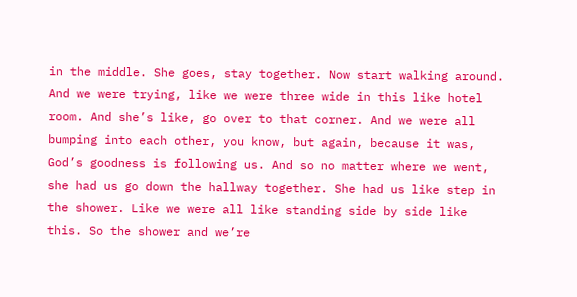in the middle. She goes, stay together. Now start walking around. And we were trying, like we were three wide in this like hotel room. And she’s like, go over to that corner. And we were all bumping into each other, you know, but again, because it was, God’s goodness is following us. And so no matter where we went, she had us go down the hallway together. She had us like step in the shower. Like we were all like standing side by side like this. So the shower and we’re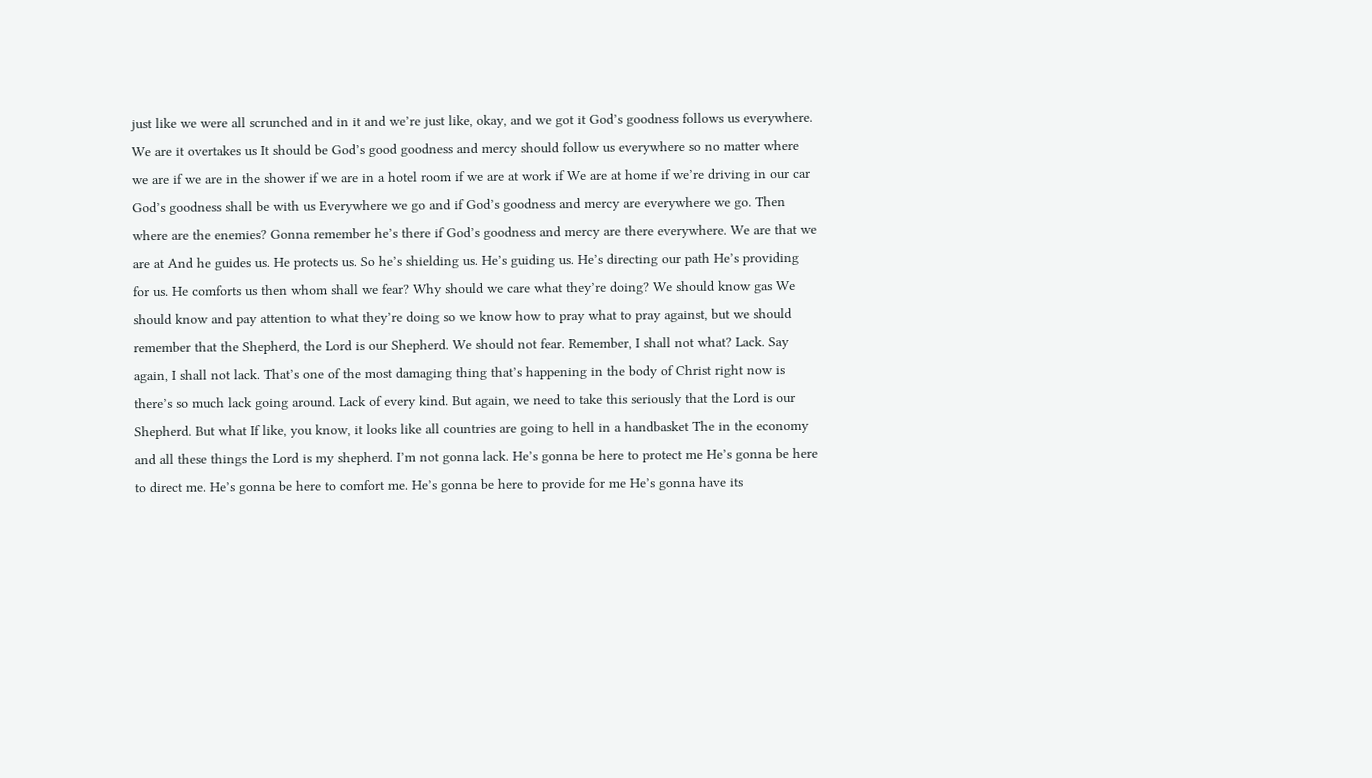just like we were all scrunched and in it and we’re just like, okay, and we got it God’s goodness follows us everywhere. We are it overtakes us It should be God’s good goodness and mercy should follow us everywhere so no matter where we are if we are in the shower if we are in a hotel room if we are at work if We are at home if we’re driving in our car God’s goodness shall be with us Everywhere we go and if God’s goodness and mercy are everywhere we go. Then where are the enemies? Gonna remember he’s there if God’s goodness and mercy are there everywhere. We are that we are at And he guides us. He protects us. So he’s shielding us. He’s guiding us. He’s directing our path He’s providing for us. He comforts us then whom shall we fear? Why should we care what they’re doing? We should know gas We should know and pay attention to what they’re doing so we know how to pray what to pray against, but we should remember that the Shepherd, the Lord is our Shepherd. We should not fear. Remember, I shall not what? Lack. Say again, I shall not lack. That’s one of the most damaging thing that’s happening in the body of Christ right now is there’s so much lack going around. Lack of every kind. But again, we need to take this seriously that the Lord is our Shepherd. But what If like, you know, it looks like all countries are going to hell in a handbasket The in the economy and all these things the Lord is my shepherd. I’m not gonna lack. He’s gonna be here to protect me He’s gonna be here to direct me. He’s gonna be here to comfort me. He’s gonna be here to provide for me He’s gonna have its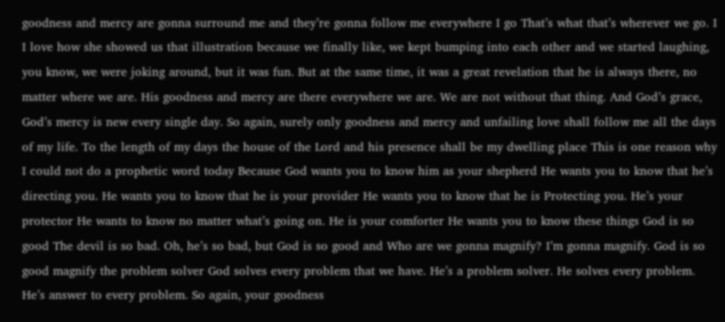goodness and mercy are gonna surround me and they’re gonna follow me everywhere I go That’s what that’s wherever we go. I I love how she showed us that illustration because we finally like, we kept bumping into each other and we started laughing, you know, we were joking around, but it was fun. But at the same time, it was a great revelation that he is always there, no matter where we are. His goodness and mercy are there everywhere we are. We are not without that thing. And God’s grace, God’s mercy is new every single day. So again, surely only goodness and mercy and unfailing love shall follow me all the days of my life. To the length of my days the house of the Lord and his presence shall be my dwelling place This is one reason why I could not do a prophetic word today Because God wants you to know him as your shepherd He wants you to know that he’s directing you. He wants you to know that he is your provider He wants you to know that he is Protecting you. He’s your protector He wants to know no matter what’s going on. He is your comforter He wants you to know these things God is so good The devil is so bad. Oh, he’s so bad, but God is so good and Who are we gonna magnify? I’m gonna magnify. God is so good magnify the problem solver God solves every problem that we have. He’s a problem solver. He solves every problem. He’s answer to every problem. So again, your goodness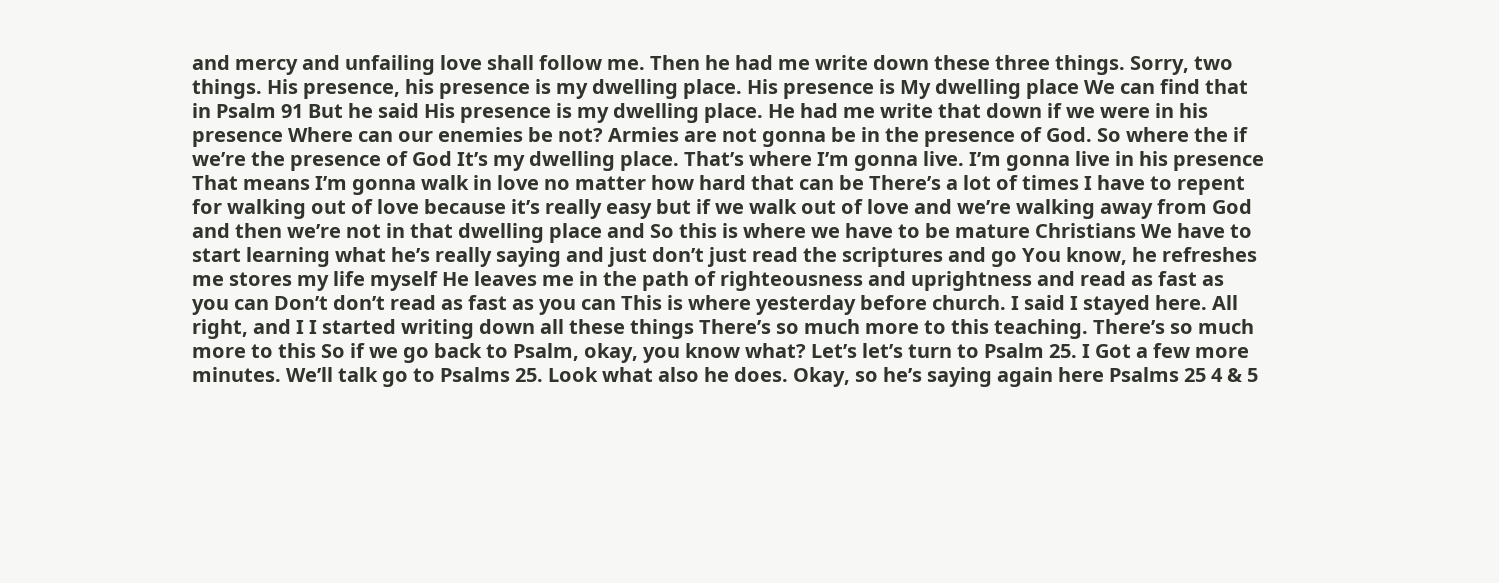and mercy and unfailing love shall follow me. Then he had me write down these three things. Sorry, two things. His presence, his presence is my dwelling place. His presence is My dwelling place We can find that in Psalm 91 But he said His presence is my dwelling place. He had me write that down if we were in his presence Where can our enemies be not? Armies are not gonna be in the presence of God. So where the if we’re the presence of God It’s my dwelling place. That’s where I’m gonna live. I’m gonna live in his presence That means I’m gonna walk in love no matter how hard that can be There’s a lot of times I have to repent for walking out of love because it’s really easy but if we walk out of love and we’re walking away from God and then we’re not in that dwelling place and So this is where we have to be mature Christians We have to start learning what he’s really saying and just don’t just read the scriptures and go You know, he refreshes me stores my life myself He leaves me in the path of righteousness and uprightness and read as fast as you can Don’t don’t read as fast as you can This is where yesterday before church. I said I stayed here. All right, and I I started writing down all these things There’s so much more to this teaching. There’s so much more to this So if we go back to Psalm, okay, you know what? Let’s let’s turn to Psalm 25. I Got a few more minutes. We’ll talk go to Psalms 25. Look what also he does. Okay, so he’s saying again here Psalms 25 4 & 5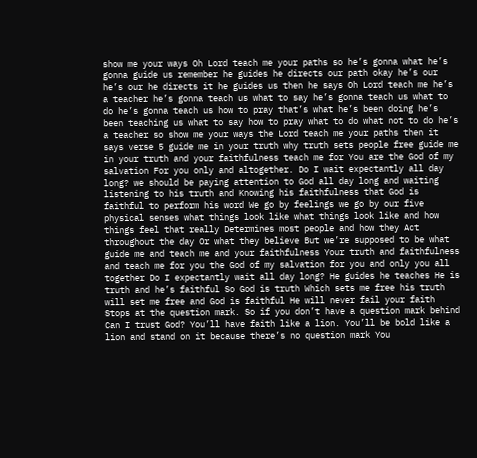show me your ways Oh Lord teach me your paths so he’s gonna what he’s gonna guide us remember he guides he directs our path okay he’s our he’s our he directs it he guides us then he says Oh Lord teach me he’s a teacher he’s gonna teach us what to say he’s gonna teach us what to do he’s gonna teach us how to pray that’s what he’s been doing he’s been teaching us what to say how to pray what to do what not to do he’s a teacher so show me your ways the Lord teach me your paths then it says verse 5 guide me in your truth why truth sets people free guide me in your truth and your faithfulness teach me for You are the God of my salvation For you only and altogether. Do I wait expectantly all day long? we should be paying attention to God all day long and waiting listening to his truth and Knowing his faithfulness that God is faithful to perform his word We go by feelings we go by our five physical senses what things look like what things look like and how things feel that really Determines most people and how they Act throughout the day Or what they believe But we’re supposed to be what guide me and teach me and your faithfulness Your truth and faithfulness and teach me for you the God of my salvation for you and only you all together Do I expectantly wait all day long? He guides he teaches He is truth and he’s faithful So God is truth Which sets me free his truth will set me free and God is faithful He will never fail your faith Stops at the question mark. So if you don’t have a question mark behind Can I trust God? You’ll have faith like a lion. You’ll be bold like a lion and stand on it because there’s no question mark You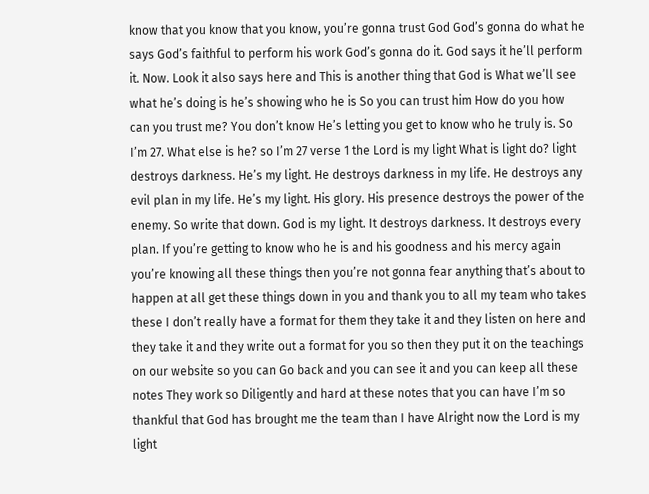know that you know that you know, you’re gonna trust God God’s gonna do what he says God’s faithful to perform his work God’s gonna do it. God says it he’ll perform it. Now. Look it also says here and This is another thing that God is What we’ll see what he’s doing is he’s showing who he is So you can trust him How do you how can you trust me? You don’t know He’s letting you get to know who he truly is. So I’m 27. What else is he? so I’m 27 verse 1 the Lord is my light What is light do? light destroys darkness. He’s my light. He destroys darkness in my life. He destroys any evil plan in my life. He’s my light. His glory. His presence destroys the power of the enemy. So write that down. God is my light. It destroys darkness. It destroys every plan. If you’re getting to know who he is and his goodness and his mercy again you’re knowing all these things then you’re not gonna fear anything that’s about to happen at all get these things down in you and thank you to all my team who takes these I don’t really have a format for them they take it and they listen on here and they take it and they write out a format for you so then they put it on the teachings on our website so you can Go back and you can see it and you can keep all these notes They work so Diligently and hard at these notes that you can have I’m so thankful that God has brought me the team than I have Alright now the Lord is my light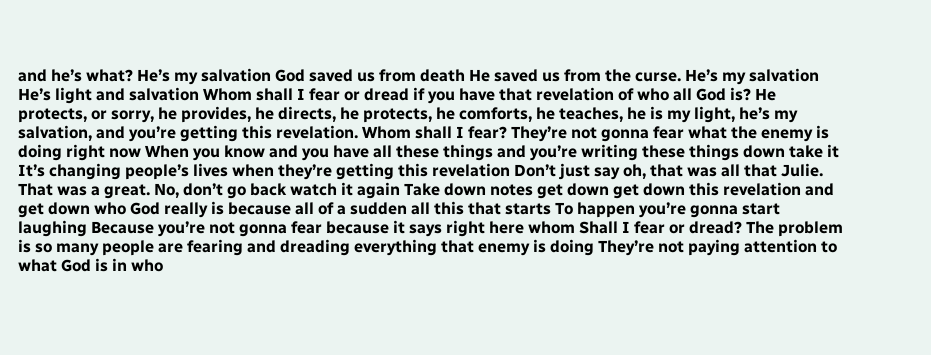and he’s what? He’s my salvation God saved us from death He saved us from the curse. He’s my salvation He’s light and salvation Whom shall I fear or dread if you have that revelation of who all God is? He protects, or sorry, he provides, he directs, he protects, he comforts, he teaches, he is my light, he’s my salvation, and you’re getting this revelation. Whom shall I fear? They’re not gonna fear what the enemy is doing right now When you know and you have all these things and you’re writing these things down take it It’s changing people’s lives when they’re getting this revelation Don’t just say oh, that was all that Julie. That was a great. No, don’t go back watch it again Take down notes get down get down this revelation and get down who God really is because all of a sudden all this that starts To happen you’re gonna start laughing Because you’re not gonna fear because it says right here whom Shall I fear or dread? The problem is so many people are fearing and dreading everything that enemy is doing They’re not paying attention to what God is in who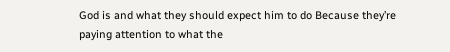God is and what they should expect him to do Because they’re paying attention to what the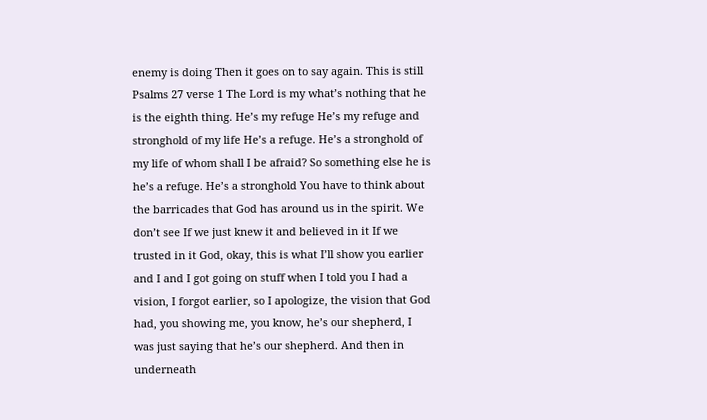enemy is doing Then it goes on to say again. This is still Psalms 27 verse 1 The Lord is my what’s nothing that he is the eighth thing. He’s my refuge He’s my refuge and stronghold of my life He’s a refuge. He’s a stronghold of my life of whom shall I be afraid? So something else he is he’s a refuge. He’s a stronghold You have to think about the barricades that God has around us in the spirit. We don’t see If we just knew it and believed in it If we trusted in it God, okay, this is what I’ll show you earlier and I and I got going on stuff when I told you I had a vision, I forgot earlier, so I apologize, the vision that God had, you showing me, you know, he’s our shepherd, I was just saying that he’s our shepherd. And then in underneath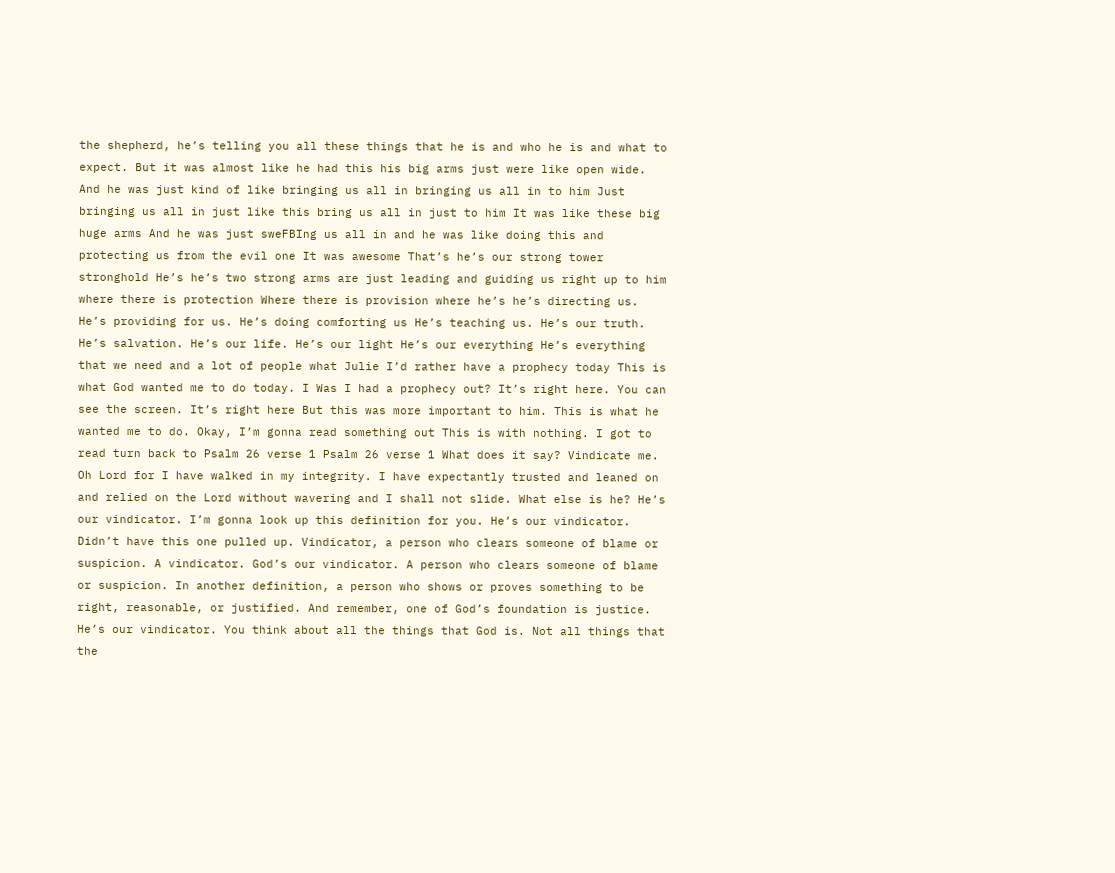the shepherd, he’s telling you all these things that he is and who he is and what to expect. But it was almost like he had this his big arms just were like open wide. And he was just kind of like bringing us all in bringing us all in to him Just bringing us all in just like this bring us all in just to him It was like these big huge arms And he was just sweFBIng us all in and he was like doing this and protecting us from the evil one It was awesome That’s he’s our strong tower stronghold He’s he’s two strong arms are just leading and guiding us right up to him where there is protection Where there is provision where he’s he’s directing us. He’s providing for us. He’s doing comforting us He’s teaching us. He’s our truth. He’s salvation. He’s our life. He’s our light He’s our everything He’s everything that we need and a lot of people what Julie I’d rather have a prophecy today This is what God wanted me to do today. I Was I had a prophecy out? It’s right here. You can see the screen. It’s right here But this was more important to him. This is what he wanted me to do. Okay, I’m gonna read something out This is with nothing. I got to read turn back to Psalm 26 verse 1 Psalm 26 verse 1 What does it say? Vindicate me. Oh Lord for I have walked in my integrity. I have expectantly trusted and leaned on and relied on the Lord without wavering and I shall not slide. What else is he? He’s our vindicator. I’m gonna look up this definition for you. He’s our vindicator. Didn’t have this one pulled up. Vindicator, a person who clears someone of blame or suspicion. A vindicator. God’s our vindicator. A person who clears someone of blame or suspicion. In another definition, a person who shows or proves something to be right, reasonable, or justified. And remember, one of God’s foundation is justice. He’s our vindicator. You think about all the things that God is. Not all things that the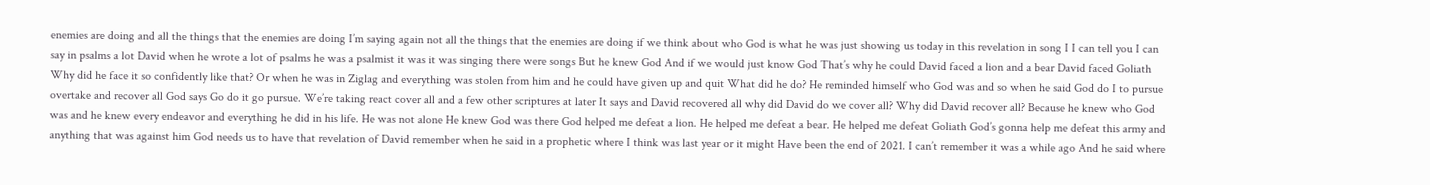enemies are doing and all the things that the enemies are doing I’m saying again not all the things that the enemies are doing if we think about who God is what he was just showing us today in this revelation in song I I can tell you I can say in psalms a lot David when he wrote a lot of psalms he was a psalmist it was it was singing there were songs But he knew God And if we would just know God That’s why he could David faced a lion and a bear David faced Goliath Why did he face it so confidently like that? Or when he was in Ziglag and everything was stolen from him and he could have given up and quit What did he do? He reminded himself who God was and so when he said God do I to pursue overtake and recover all God says Go do it go pursue. We’re taking react cover all and a few other scriptures at later It says and David recovered all why did David do we cover all? Why did David recover all? Because he knew who God was and he knew every endeavor and everything he did in his life. He was not alone He knew God was there God helped me defeat a lion. He helped me defeat a bear. He helped me defeat Goliath God’s gonna help me defeat this army and anything that was against him God needs us to have that revelation of David remember when he said in a prophetic where I think was last year or it might Have been the end of 2021. I can’t remember it was a while ago And he said where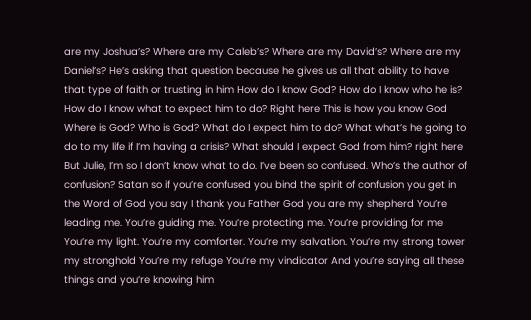are my Joshua’s? Where are my Caleb’s? Where are my David’s? Where are my Daniel’s? He’s asking that question because he gives us all that ability to have that type of faith or trusting in him How do I know God? How do I know who he is? How do I know what to expect him to do? Right here This is how you know God Where is God? Who is God? What do I expect him to do? What what’s he going to do to my life if I’m having a crisis? What should I expect God from him? right here But Julie, I’m so I don’t know what to do. I’ve been so confused. Who’s the author of confusion? Satan so if you’re confused you bind the spirit of confusion you get in the Word of God you say I thank you Father God you are my shepherd You’re leading me. You’re guiding me. You’re protecting me. You’re providing for me You’re my light. You’re my comforter. You’re my salvation. You’re my strong tower my stronghold You’re my refuge You’re my vindicator And you’re saying all these things and you’re knowing him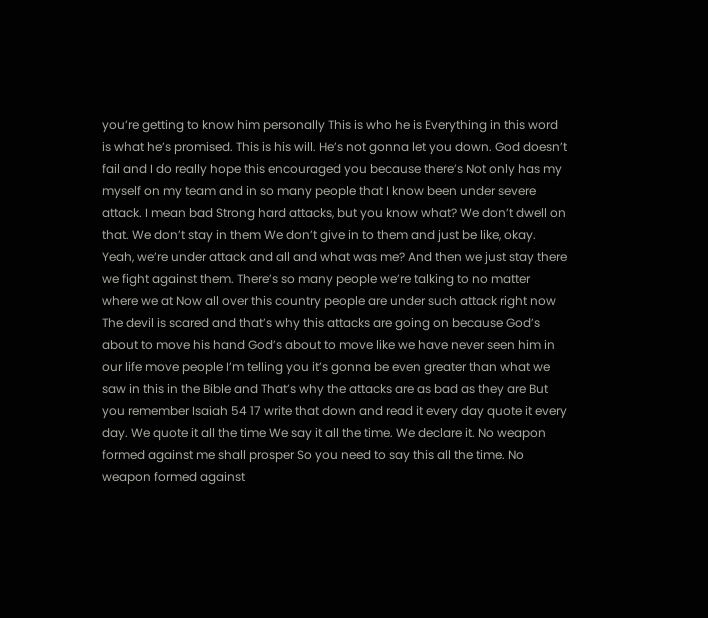you’re getting to know him personally This is who he is Everything in this word is what he’s promised. This is his will. He’s not gonna let you down. God doesn’t fail and I do really hope this encouraged you because there’s Not only has my myself on my team and in so many people that I know been under severe attack. I mean bad Strong hard attacks, but you know what? We don’t dwell on that. We don’t stay in them We don’t give in to them and just be like, okay. Yeah, we’re under attack and all and what was me? And then we just stay there we fight against them. There’s so many people we’re talking to no matter where we at Now all over this country people are under such attack right now The devil is scared and that’s why this attacks are going on because God’s about to move his hand God’s about to move like we have never seen him in our life move people I’m telling you it’s gonna be even greater than what we saw in this in the Bible and That’s why the attacks are as bad as they are But you remember Isaiah 54 17 write that down and read it every day quote it every day. We quote it all the time We say it all the time. We declare it. No weapon formed against me shall prosper So you need to say this all the time. No weapon formed against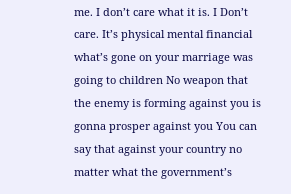me. I don’t care what it is. I Don’t care. It’s physical mental financial what’s gone on your marriage was going to children No weapon that the enemy is forming against you is gonna prosper against you You can say that against your country no matter what the government’s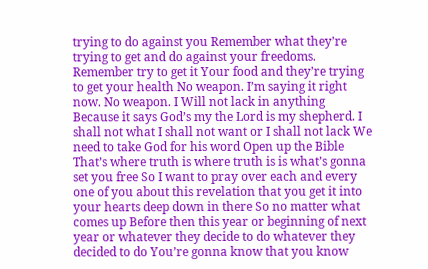trying to do against you Remember what they’re trying to get and do against your freedoms. Remember try to get it Your food and they’re trying to get your health No weapon. I’m saying it right now. No weapon. I Will not lack in anything Because it says God’s my the Lord is my shepherd. I shall not what I shall not want or I shall not lack We need to take God for his word Open up the Bible That’s where truth is where truth is is what’s gonna set you free So I want to pray over each and every one of you about this revelation that you get it into your hearts deep down in there So no matter what comes up Before then this year or beginning of next year or whatever they decide to do whatever they decided to do You’re gonna know that you know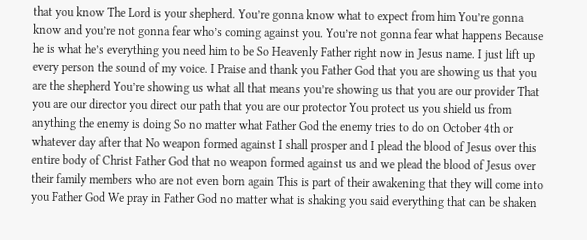that you know The Lord is your shepherd. You’re gonna know what to expect from him You’re gonna know and you’re not gonna fear who’s coming against you. You’re not gonna fear what happens Because he is what he’s everything you need him to be So Heavenly Father right now in Jesus name. I just lift up every person the sound of my voice. I Praise and thank you Father God that you are showing us that you are the shepherd You’re showing us what all that means you’re showing us that you are our provider That you are our director you direct our path that you are our protector You protect us you shield us from anything the enemy is doing So no matter what Father God the enemy tries to do on October 4th or whatever day after that No weapon formed against I shall prosper and I plead the blood of Jesus over this entire body of Christ Father God that no weapon formed against us and we plead the blood of Jesus over their family members who are not even born again This is part of their awakening that they will come into you Father God We pray in Father God no matter what is shaking you said everything that can be shaken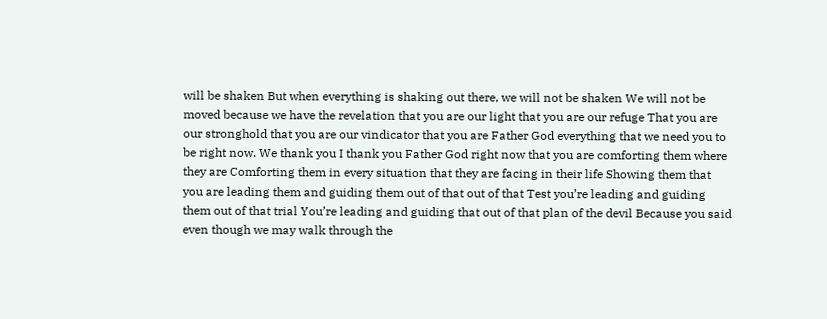will be shaken But when everything is shaking out there, we will not be shaken We will not be moved because we have the revelation that you are our light that you are our refuge That you are our stronghold that you are our vindicator that you are Father God everything that we need you to be right now. We thank you I thank you Father God right now that you are comforting them where they are Comforting them in every situation that they are facing in their life Showing them that you are leading them and guiding them out of that out of that Test you’re leading and guiding them out of that trial You’re leading and guiding that out of that plan of the devil Because you said even though we may walk through the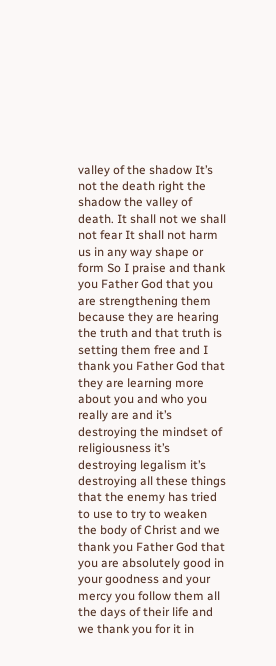valley of the shadow It’s not the death right the shadow the valley of death. It shall not we shall not fear It shall not harm us in any way shape or form So I praise and thank you Father God that you are strengthening them because they are hearing the truth and that truth is setting them free and I thank you Father God that they are learning more about you and who you really are and it’s destroying the mindset of religiousness it’s destroying legalism it’s destroying all these things that the enemy has tried to use to try to weaken the body of Christ and we thank you Father God that you are absolutely good in your goodness and your mercy you follow them all the days of their life and we thank you for it in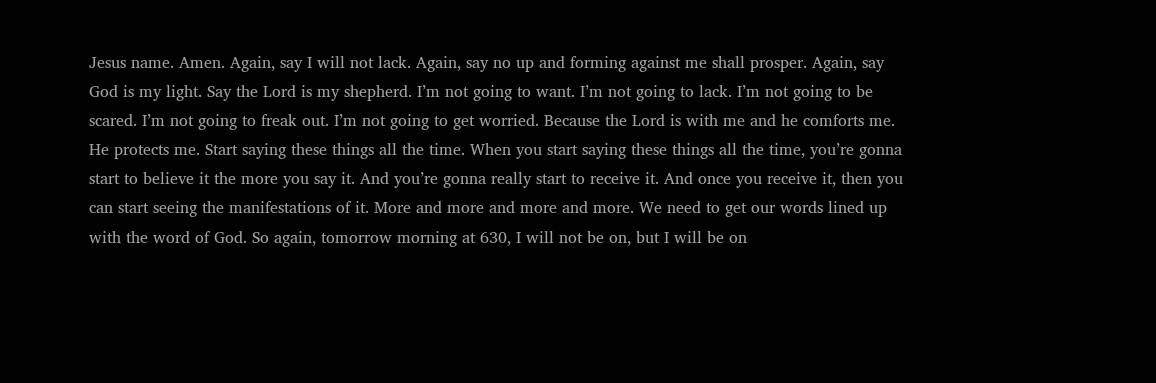Jesus name. Amen. Again, say I will not lack. Again, say no up and forming against me shall prosper. Again, say God is my light. Say the Lord is my shepherd. I’m not going to want. I’m not going to lack. I’m not going to be scared. I’m not going to freak out. I’m not going to get worried. Because the Lord is with me and he comforts me. He protects me. Start saying these things all the time. When you start saying these things all the time, you’re gonna start to believe it the more you say it. And you’re gonna really start to receive it. And once you receive it, then you can start seeing the manifestations of it. More and more and more and more. We need to get our words lined up with the word of God. So again, tomorrow morning at 630, I will not be on, but I will be on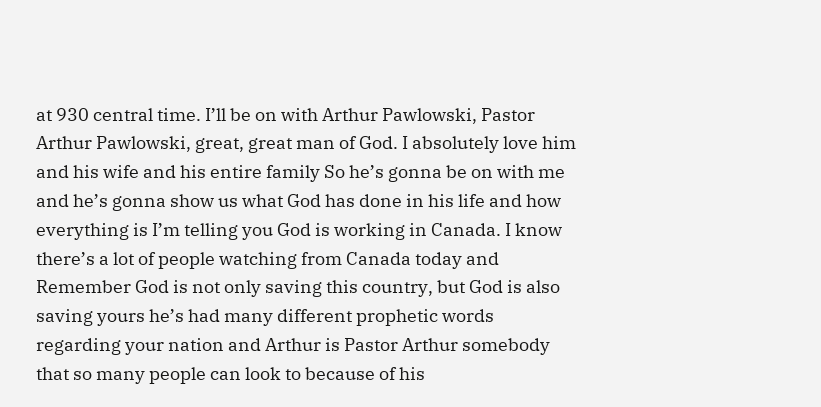at 930 central time. I’ll be on with Arthur Pawlowski, Pastor Arthur Pawlowski, great, great man of God. I absolutely love him and his wife and his entire family So he’s gonna be on with me and he’s gonna show us what God has done in his life and how everything is I’m telling you God is working in Canada. I know there’s a lot of people watching from Canada today and Remember God is not only saving this country, but God is also saving yours he’s had many different prophetic words regarding your nation and Arthur is Pastor Arthur somebody that so many people can look to because of his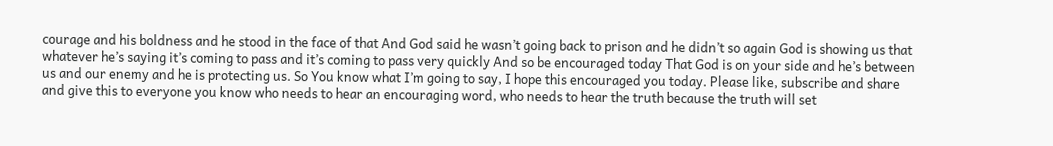courage and his boldness and he stood in the face of that And God said he wasn’t going back to prison and he didn’t so again God is showing us that whatever he’s saying it’s coming to pass and it’s coming to pass very quickly And so be encouraged today That God is on your side and he’s between us and our enemy and he is protecting us. So You know what I’m going to say, I hope this encouraged you today. Please like, subscribe and share and give this to everyone you know who needs to hear an encouraging word, who needs to hear the truth because the truth will set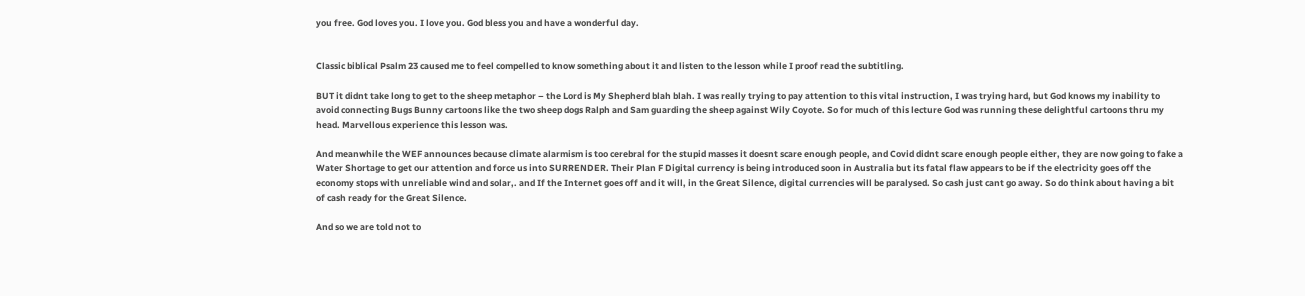you free. God loves you. I love you. God bless you and have a wonderful day.


Classic biblical Psalm 23 caused me to feel compelled to know something about it and listen to the lesson while I proof read the subtitling.

BUT it didnt take long to get to the sheep metaphor – the Lord is My Shepherd blah blah. I was really trying to pay attention to this vital instruction, I was trying hard, but God knows my inability to avoid connecting Bugs Bunny cartoons like the two sheep dogs Ralph and Sam guarding the sheep against Wily Coyote. So for much of this lecture God was running these delightful cartoons thru my head. Marvellous experience this lesson was.

And meanwhile the WEF announces because climate alarmism is too cerebral for the stupid masses it doesnt scare enough people, and Covid didnt scare enough people either, they are now going to fake a Water Shortage to get our attention and force us into SURRENDER. Their Plan F Digital currency is being introduced soon in Australia but its fatal flaw appears to be if the electricity goes off the economy stops with unreliable wind and solar,. and If the Internet goes off and it will, in the Great Silence, digital currencies will be paralysed. So cash just cant go away. So do think about having a bit of cash ready for the Great Silence.

And so we are told not to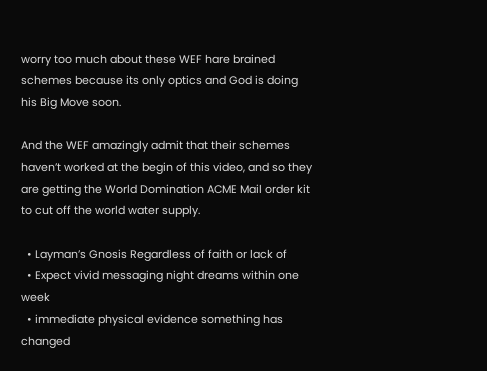worry too much about these WEF hare brained schemes because its only optics and God is doing his Big Move soon.

And the WEF amazingly admit that their schemes haven’t worked at the begin of this video, and so they are getting the World Domination ACME Mail order kit to cut off the world water supply.

  • Layman’s Gnosis Regardless of faith or lack of
  • Expect vivid messaging night dreams within one week
  • immediate physical evidence something has changed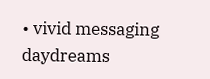• vivid messaging daydreams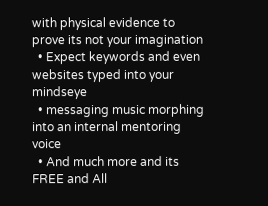with physical evidence to prove its not your imagination
  • Expect keywords and even websites typed into your mindseye
  • messaging music morphing into an internal mentoring voice
  • And much more and its FREE and All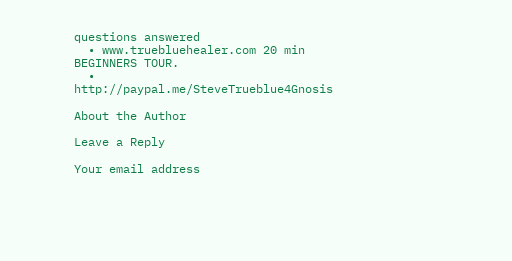questions answered
  • www.truebluehealer.com 20 min BEGINNERS TOUR.
  • http://paypal.me/SteveTrueblue4Gnosis

About the Author

Leave a Reply

Your email address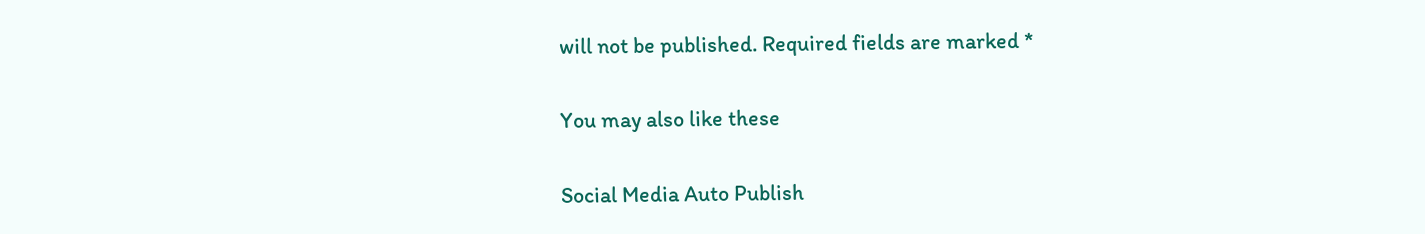will not be published. Required fields are marked *

You may also like these

Social Media Auto Publish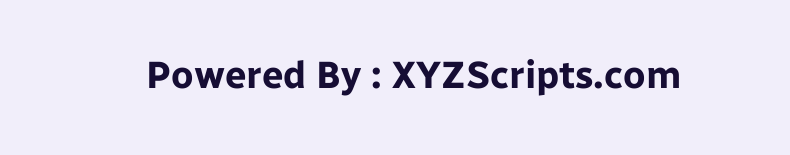Powered By : XYZScripts.com